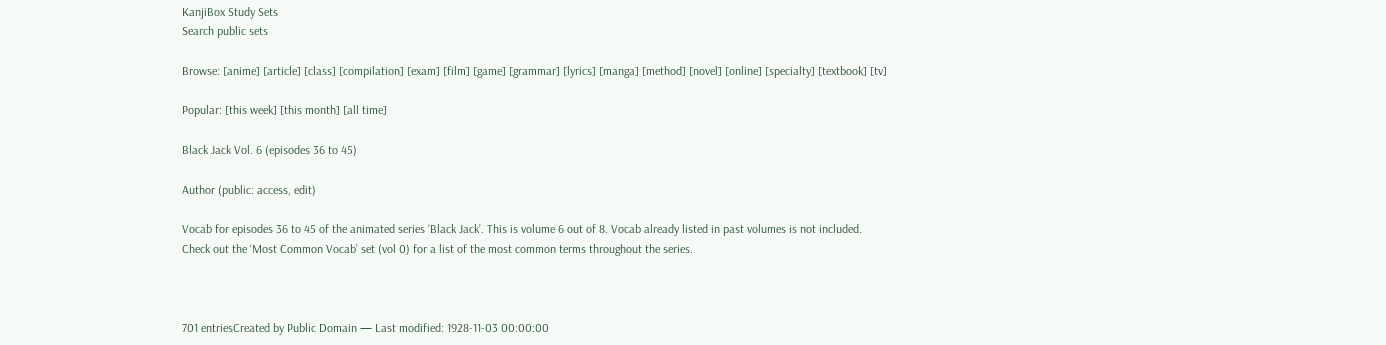KanjiBox Study Sets
Search public sets

Browse: [anime] [article] [class] [compilation] [exam] [film] [game] [grammar] [lyrics] [manga] [method] [novel] [online] [specialty] [textbook] [tv]

Popular: [this week] [this month] [all time]

Black Jack Vol. 6 (episodes 36 to 45)

Author (public: access, edit)

Vocab for episodes 36 to 45 of the animated series ‘Black Jack’. This is volume 6 out of 8. Vocab already listed in past volumes is not included. Check out the ‘Most Common Vocab’ set (vol 0) for a list of the most common terms throughout the series.



701 entriesCreated by Public Domain — Last modified: 1928-11-03 00:00:00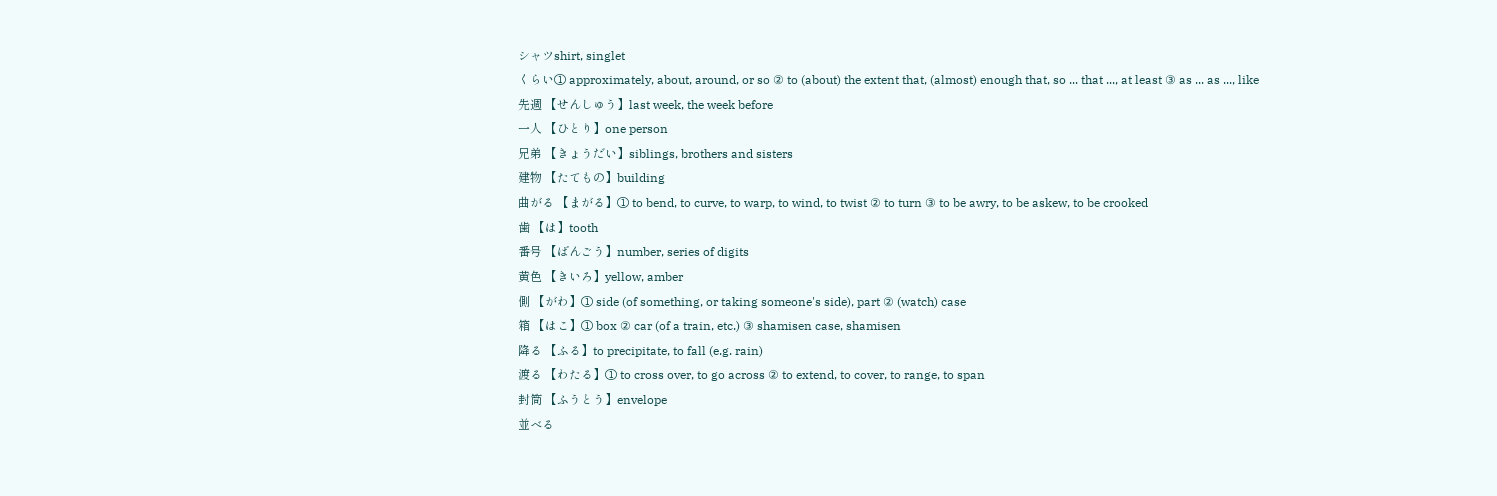シャツshirt, singlet
くらい① approximately, about, around, or so ② to (about) the extent that, (almost) enough that, so ... that ..., at least ③ as ... as ..., like
先週 【せんしゅう】last week, the week before
一人 【ひとり】one person
兄弟 【きょうだい】siblings, brothers and sisters
建物 【たてもの】building
曲がる 【まがる】① to bend, to curve, to warp, to wind, to twist ② to turn ③ to be awry, to be askew, to be crooked
歯 【は】tooth
番号 【ばんごう】number, series of digits
黄色 【きいろ】yellow, amber
側 【がわ】① side (of something, or taking someone's side), part ② (watch) case
箱 【はこ】① box ② car (of a train, etc.) ③ shamisen case, shamisen
降る 【ふる】to precipitate, to fall (e.g. rain)
渡る 【わたる】① to cross over, to go across ② to extend, to cover, to range, to span
封筒 【ふうとう】envelope
並べる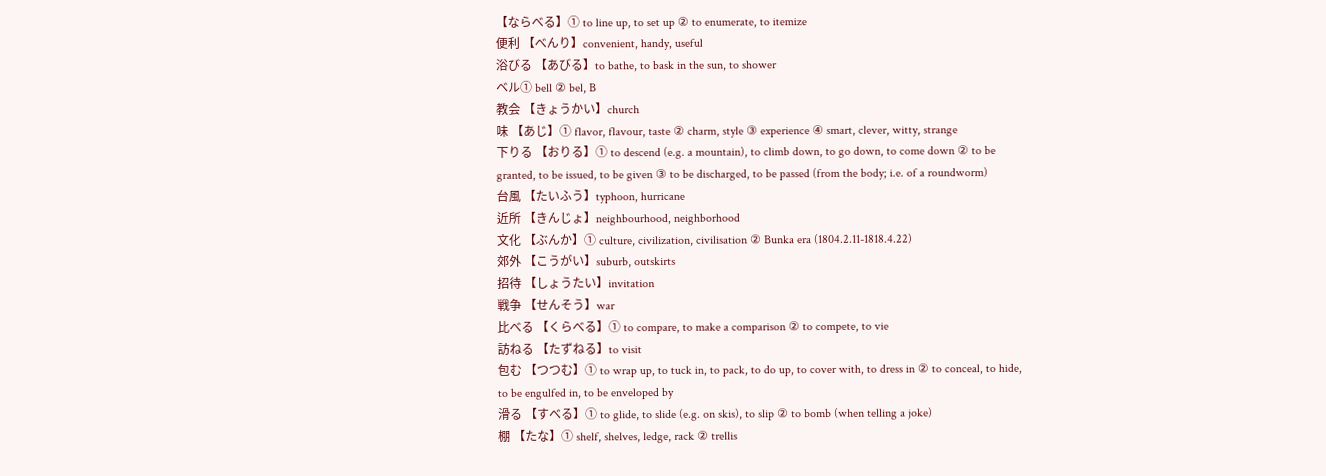【ならべる】① to line up, to set up ② to enumerate, to itemize
便利 【べんり】convenient, handy, useful
浴びる 【あびる】to bathe, to bask in the sun, to shower
ベル① bell ② bel, B
教会 【きょうかい】church
味 【あじ】① flavor, flavour, taste ② charm, style ③ experience ④ smart, clever, witty, strange
下りる 【おりる】① to descend (e.g. a mountain), to climb down, to go down, to come down ② to be granted, to be issued, to be given ③ to be discharged, to be passed (from the body; i.e. of a roundworm)
台風 【たいふう】typhoon, hurricane
近所 【きんじょ】neighbourhood, neighborhood
文化 【ぶんか】① culture, civilization, civilisation ② Bunka era (1804.2.11-1818.4.22)
郊外 【こうがい】suburb, outskirts
招待 【しょうたい】invitation
戦争 【せんそう】war
比べる 【くらべる】① to compare, to make a comparison ② to compete, to vie
訪ねる 【たずねる】to visit
包む 【つつむ】① to wrap up, to tuck in, to pack, to do up, to cover with, to dress in ② to conceal, to hide, to be engulfed in, to be enveloped by
滑る 【すべる】① to glide, to slide (e.g. on skis), to slip ② to bomb (when telling a joke)
棚 【たな】① shelf, shelves, ledge, rack ② trellis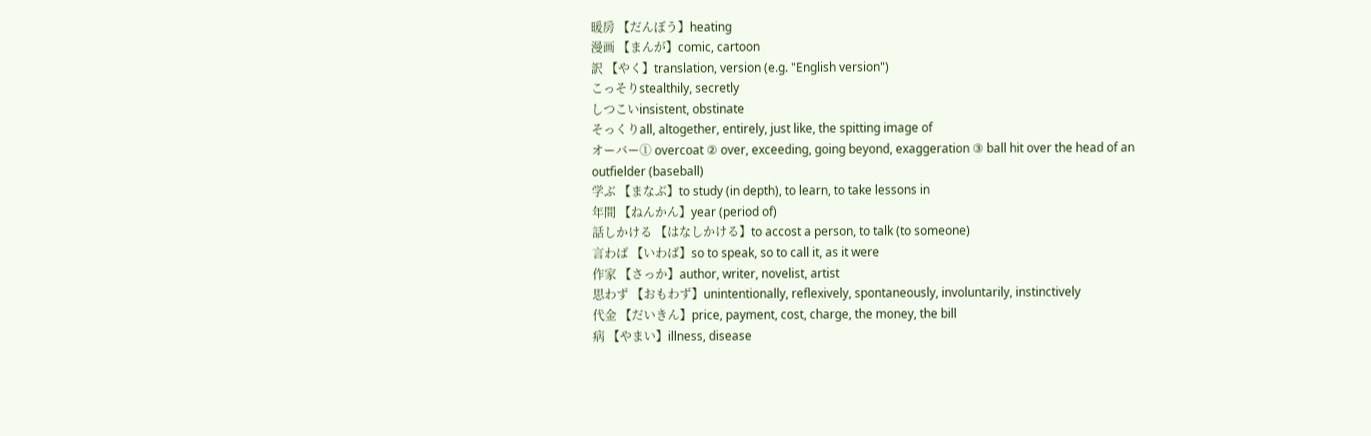暖房 【だんぼう】heating
漫画 【まんが】comic, cartoon
訳 【やく】translation, version (e.g. "English version")
こっそりstealthily, secretly
しつこいinsistent, obstinate
そっくりall, altogether, entirely, just like, the spitting image of
オーバー① overcoat ② over, exceeding, going beyond, exaggeration ③ ball hit over the head of an outfielder (baseball)
学ぶ 【まなぶ】to study (in depth), to learn, to take lessons in
年間 【ねんかん】year (period of)
話しかける 【はなしかける】to accost a person, to talk (to someone)
言わば 【いわば】so to speak, so to call it, as it were
作家 【さっか】author, writer, novelist, artist
思わず 【おもわず】unintentionally, reflexively, spontaneously, involuntarily, instinctively
代金 【だいきん】price, payment, cost, charge, the money, the bill
病 【やまい】illness, disease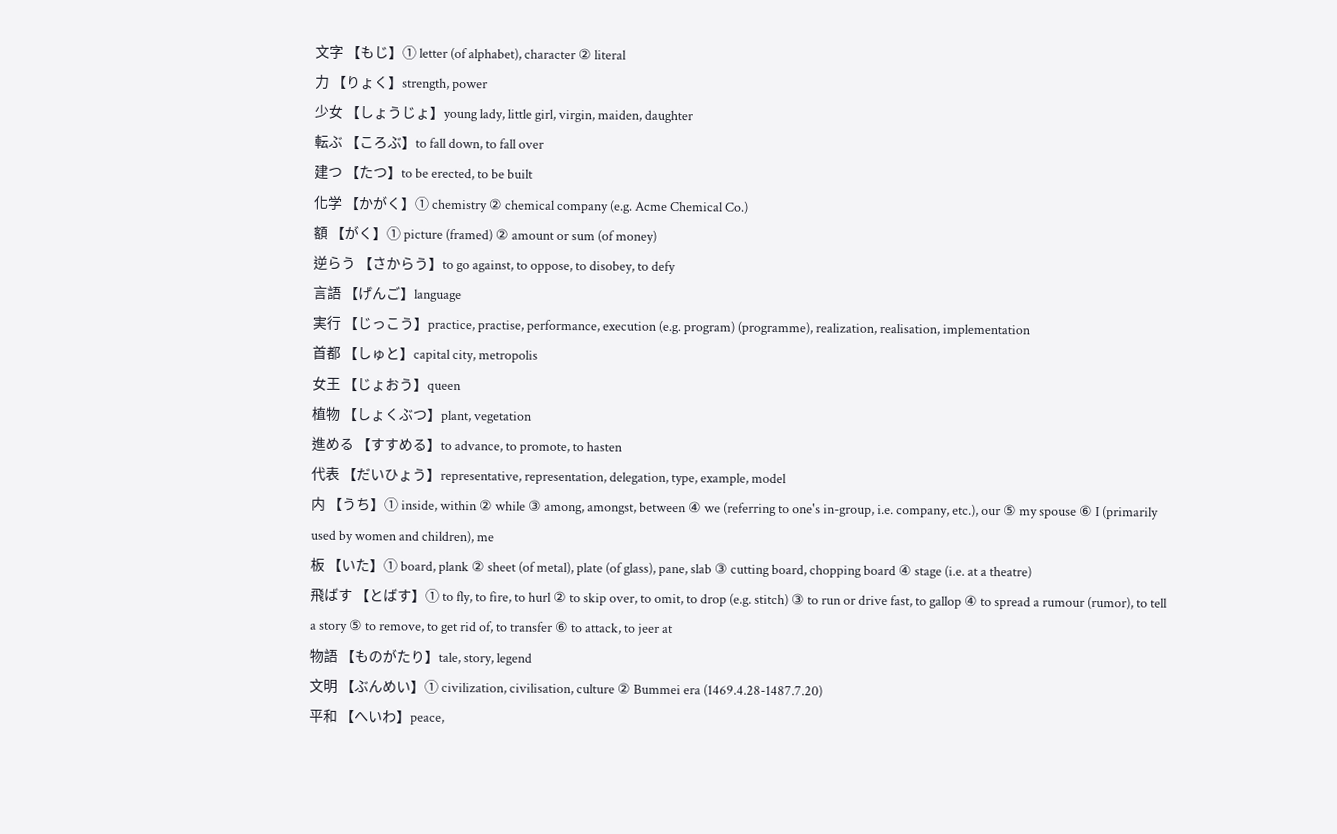文字 【もじ】① letter (of alphabet), character ② literal
力 【りょく】strength, power
少女 【しょうじょ】young lady, little girl, virgin, maiden, daughter
転ぶ 【ころぶ】to fall down, to fall over
建つ 【たつ】to be erected, to be built
化学 【かがく】① chemistry ② chemical company (e.g. Acme Chemical Co.)
額 【がく】① picture (framed) ② amount or sum (of money)
逆らう 【さからう】to go against, to oppose, to disobey, to defy
言語 【げんご】language
実行 【じっこう】practice, practise, performance, execution (e.g. program) (programme), realization, realisation, implementation
首都 【しゅと】capital city, metropolis
女王 【じょおう】queen
植物 【しょくぶつ】plant, vegetation
進める 【すすめる】to advance, to promote, to hasten
代表 【だいひょう】representative, representation, delegation, type, example, model
内 【うち】① inside, within ② while ③ among, amongst, between ④ we (referring to one's in-group, i.e. company, etc.), our ⑤ my spouse ⑥ I (primarily used by women and children), me
板 【いた】① board, plank ② sheet (of metal), plate (of glass), pane, slab ③ cutting board, chopping board ④ stage (i.e. at a theatre)
飛ばす 【とばす】① to fly, to fire, to hurl ② to skip over, to omit, to drop (e.g. stitch) ③ to run or drive fast, to gallop ④ to spread a rumour (rumor), to tell a story ⑤ to remove, to get rid of, to transfer ⑥ to attack, to jeer at
物語 【ものがたり】tale, story, legend
文明 【ぶんめい】① civilization, civilisation, culture ② Bummei era (1469.4.28-1487.7.20)
平和 【へいわ】peace,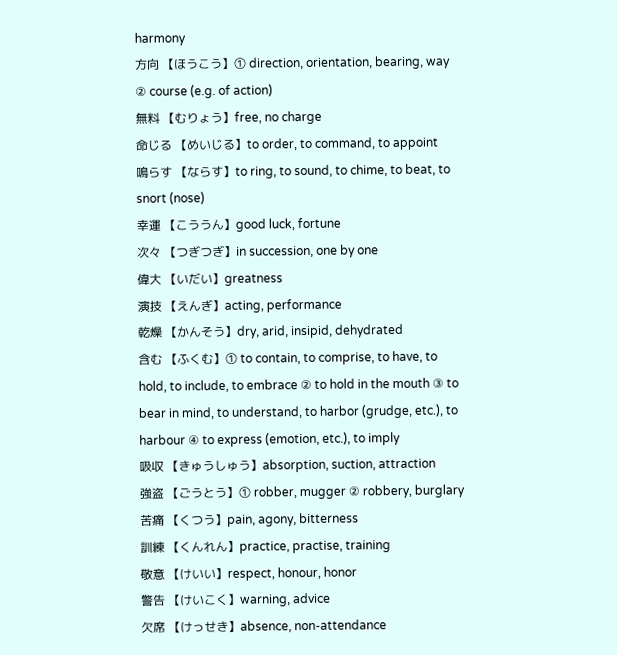harmony
方向 【ほうこう】① direction, orientation, bearing, way ② course (e.g. of action)
無料 【むりょう】free, no charge
命じる 【めいじる】to order, to command, to appoint
鳴らす 【ならす】to ring, to sound, to chime, to beat, to snort (nose)
幸運 【こううん】good luck, fortune
次々 【つぎつぎ】in succession, one by one
偉大 【いだい】greatness
演技 【えんぎ】acting, performance
乾燥 【かんそう】dry, arid, insipid, dehydrated
含む 【ふくむ】① to contain, to comprise, to have, to hold, to include, to embrace ② to hold in the mouth ③ to bear in mind, to understand, to harbor (grudge, etc.), to harbour ④ to express (emotion, etc.), to imply
吸収 【きゅうしゅう】absorption, suction, attraction
強盗 【ごうとう】① robber, mugger ② robbery, burglary
苦痛 【くつう】pain, agony, bitterness
訓練 【くんれん】practice, practise, training
敬意 【けいい】respect, honour, honor
警告 【けいこく】warning, advice
欠席 【けっせき】absence, non-attendance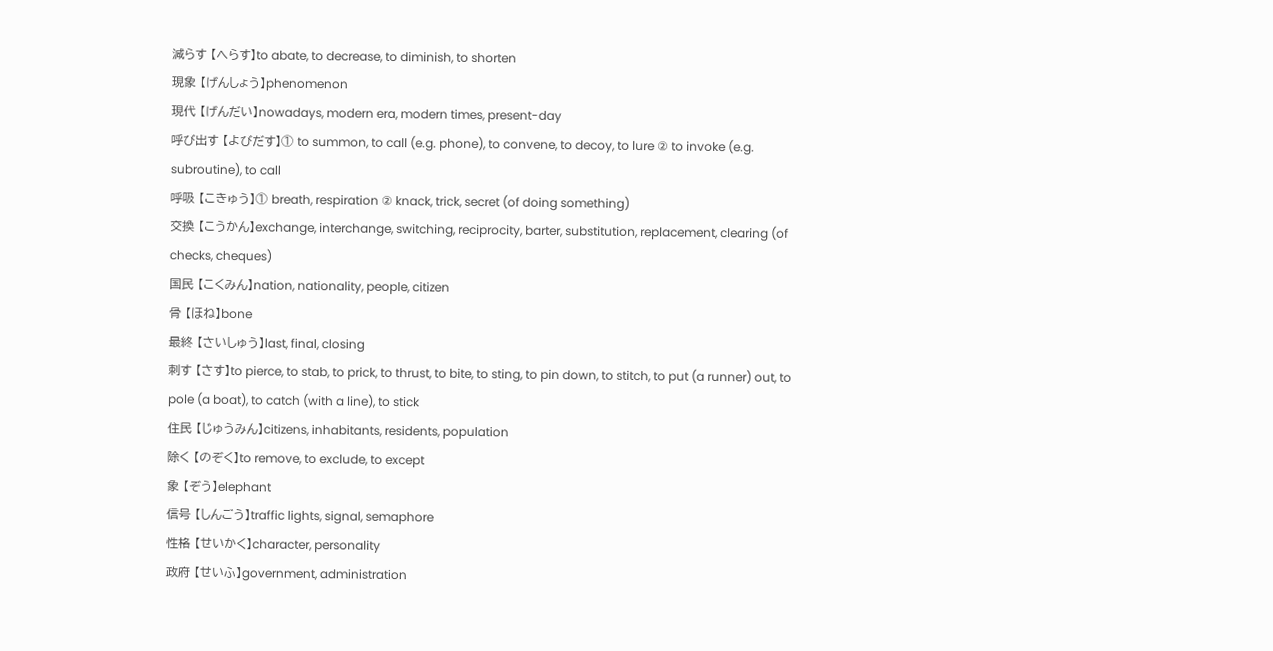減らす 【へらす】to abate, to decrease, to diminish, to shorten
現象 【げんしょう】phenomenon
現代 【げんだい】nowadays, modern era, modern times, present-day
呼び出す 【よびだす】① to summon, to call (e.g. phone), to convene, to decoy, to lure ② to invoke (e.g. subroutine), to call
呼吸 【こきゅう】① breath, respiration ② knack, trick, secret (of doing something)
交換 【こうかん】exchange, interchange, switching, reciprocity, barter, substitution, replacement, clearing (of checks, cheques)
国民 【こくみん】nation, nationality, people, citizen
骨 【ほね】bone
最終 【さいしゅう】last, final, closing
刺す 【さす】to pierce, to stab, to prick, to thrust, to bite, to sting, to pin down, to stitch, to put (a runner) out, to pole (a boat), to catch (with a line), to stick
住民 【じゅうみん】citizens, inhabitants, residents, population
除く 【のぞく】to remove, to exclude, to except
象 【ぞう】elephant
信号 【しんごう】traffic lights, signal, semaphore
性格 【せいかく】character, personality
政府 【せいふ】government, administration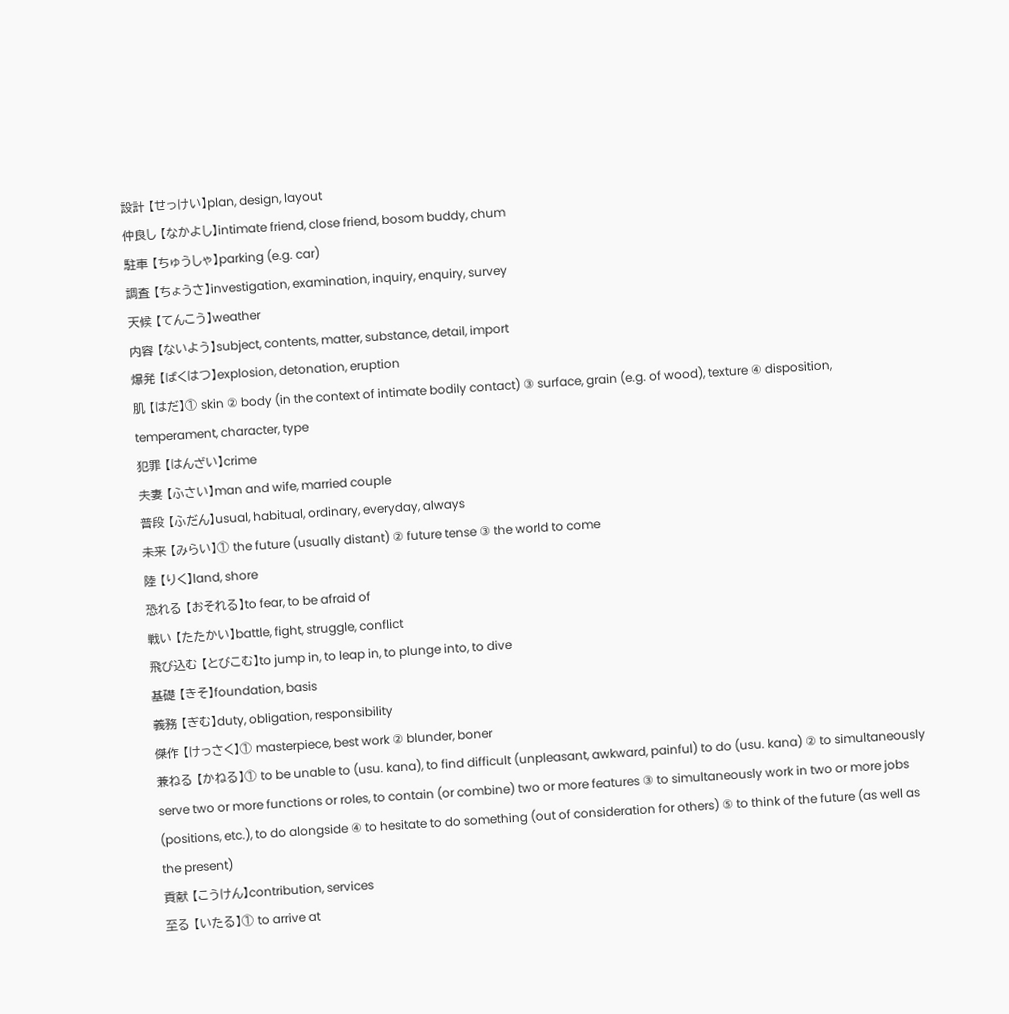設計 【せっけい】plan, design, layout
仲良し 【なかよし】intimate friend, close friend, bosom buddy, chum
駐車 【ちゅうしゃ】parking (e.g. car)
調査 【ちょうさ】investigation, examination, inquiry, enquiry, survey
天候 【てんこう】weather
内容 【ないよう】subject, contents, matter, substance, detail, import
爆発 【ばくはつ】explosion, detonation, eruption
肌 【はだ】① skin ② body (in the context of intimate bodily contact) ③ surface, grain (e.g. of wood), texture ④ disposition, temperament, character, type
犯罪 【はんざい】crime
夫妻 【ふさい】man and wife, married couple
普段 【ふだん】usual, habitual, ordinary, everyday, always
未来 【みらい】① the future (usually distant) ② future tense ③ the world to come
陸 【りく】land, shore
恐れる 【おそれる】to fear, to be afraid of
戦い 【たたかい】battle, fight, struggle, conflict
飛び込む 【とびこむ】to jump in, to leap in, to plunge into, to dive
基礎 【きそ】foundation, basis
義務 【ぎむ】duty, obligation, responsibility
傑作 【けっさく】① masterpiece, best work ② blunder, boner
兼ねる 【かねる】① to be unable to (usu. kana), to find difficult (unpleasant, awkward, painful) to do (usu. kana) ② to simultaneously serve two or more functions or roles, to contain (or combine) two or more features ③ to simultaneously work in two or more jobs (positions, etc.), to do alongside ④ to hesitate to do something (out of consideration for others) ⑤ to think of the future (as well as the present)
貢献 【こうけん】contribution, services
至る 【いたる】① to arrive at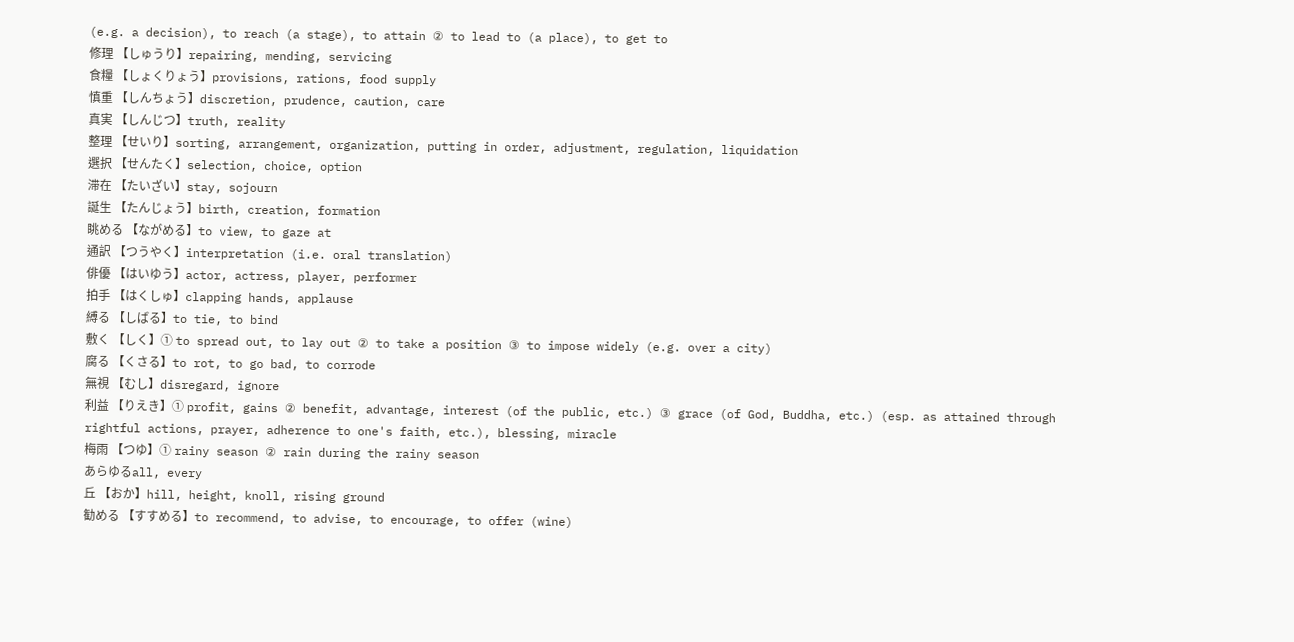(e.g. a decision), to reach (a stage), to attain ② to lead to (a place), to get to
修理 【しゅうり】repairing, mending, servicing
食糧 【しょくりょう】provisions, rations, food supply
慎重 【しんちょう】discretion, prudence, caution, care
真実 【しんじつ】truth, reality
整理 【せいり】sorting, arrangement, organization, putting in order, adjustment, regulation, liquidation
選択 【せんたく】selection, choice, option
滞在 【たいざい】stay, sojourn
誕生 【たんじょう】birth, creation, formation
眺める 【ながめる】to view, to gaze at
通訳 【つうやく】interpretation (i.e. oral translation)
俳優 【はいゆう】actor, actress, player, performer
拍手 【はくしゅ】clapping hands, applause
縛る 【しばる】to tie, to bind
敷く 【しく】① to spread out, to lay out ② to take a position ③ to impose widely (e.g. over a city)
腐る 【くさる】to rot, to go bad, to corrode
無視 【むし】disregard, ignore
利益 【りえき】① profit, gains ② benefit, advantage, interest (of the public, etc.) ③ grace (of God, Buddha, etc.) (esp. as attained through rightful actions, prayer, adherence to one's faith, etc.), blessing, miracle
梅雨 【つゆ】① rainy season ② rain during the rainy season
あらゆるall, every
丘 【おか】hill, height, knoll, rising ground
勧める 【すすめる】to recommend, to advise, to encourage, to offer (wine)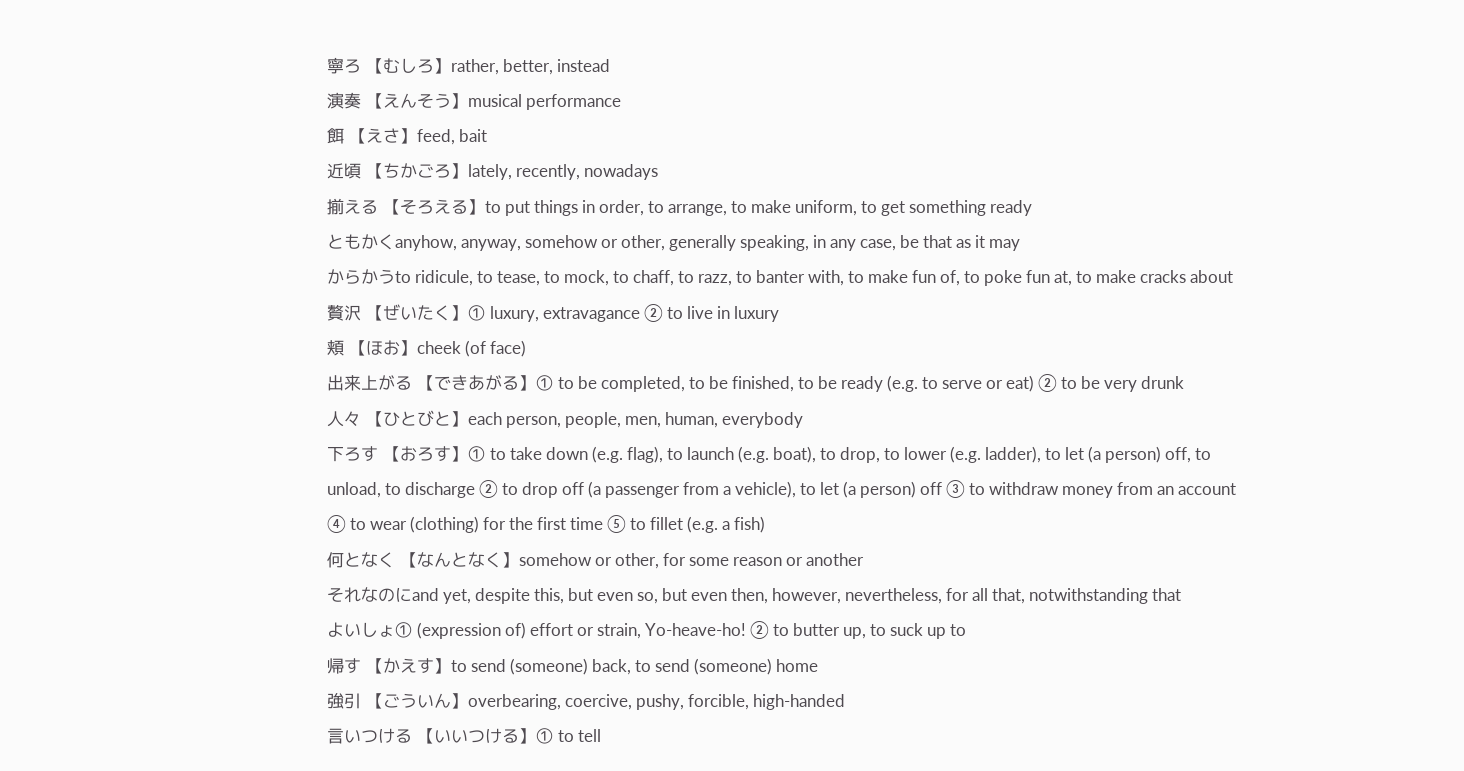寧ろ 【むしろ】rather, better, instead
演奏 【えんそう】musical performance
餌 【えさ】feed, bait
近頃 【ちかごろ】lately, recently, nowadays
揃える 【そろえる】to put things in order, to arrange, to make uniform, to get something ready
ともかくanyhow, anyway, somehow or other, generally speaking, in any case, be that as it may
からかうto ridicule, to tease, to mock, to chaff, to razz, to banter with, to make fun of, to poke fun at, to make cracks about
贅沢 【ぜいたく】① luxury, extravagance ② to live in luxury
頬 【ほお】cheek (of face)
出来上がる 【できあがる】① to be completed, to be finished, to be ready (e.g. to serve or eat) ② to be very drunk
人々 【ひとびと】each person, people, men, human, everybody
下ろす 【おろす】① to take down (e.g. flag), to launch (e.g. boat), to drop, to lower (e.g. ladder), to let (a person) off, to unload, to discharge ② to drop off (a passenger from a vehicle), to let (a person) off ③ to withdraw money from an account ④ to wear (clothing) for the first time ⑤ to fillet (e.g. a fish)
何となく 【なんとなく】somehow or other, for some reason or another
それなのにand yet, despite this, but even so, but even then, however, nevertheless, for all that, notwithstanding that
よいしょ① (expression of) effort or strain, Yo-heave-ho! ② to butter up, to suck up to
帰す 【かえす】to send (someone) back, to send (someone) home
強引 【ごういん】overbearing, coercive, pushy, forcible, high-handed
言いつける 【いいつける】① to tell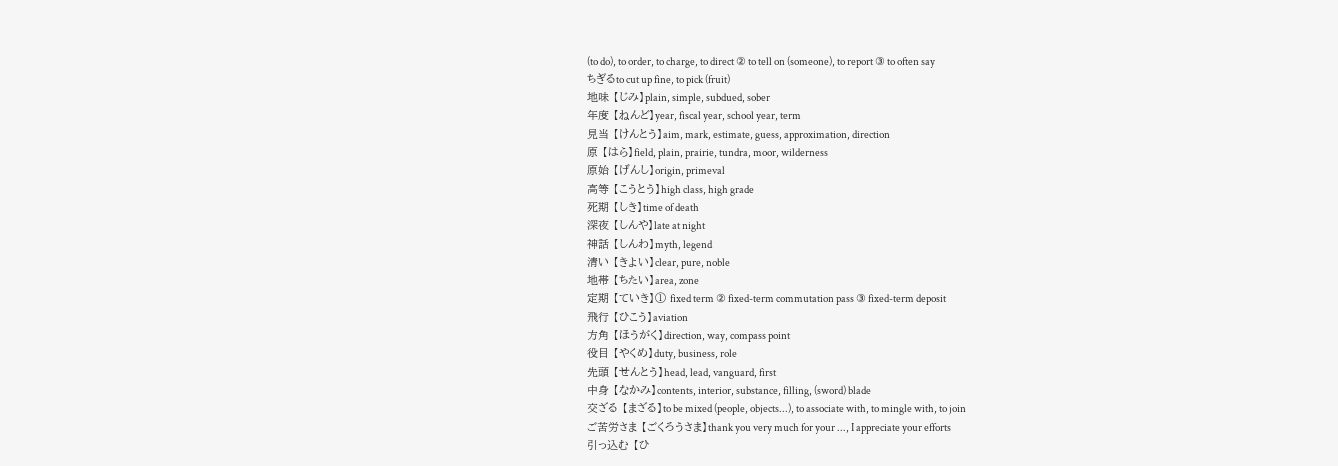(to do), to order, to charge, to direct ② to tell on (someone), to report ③ to often say
ちぎるto cut up fine, to pick (fruit)
地味 【じみ】plain, simple, subdued, sober
年度 【ねんど】year, fiscal year, school year, term
見当 【けんとう】aim, mark, estimate, guess, approximation, direction
原 【はら】field, plain, prairie, tundra, moor, wilderness
原始 【げんし】origin, primeval
高等 【こうとう】high class, high grade
死期 【しき】time of death
深夜 【しんや】late at night
神話 【しんわ】myth, legend
清い 【きよい】clear, pure, noble
地帯 【ちたい】area, zone
定期 【ていき】① fixed term ② fixed-term commutation pass ③ fixed-term deposit
飛行 【ひこう】aviation
方角 【ほうがく】direction, way, compass point
役目 【やくめ】duty, business, role
先頭 【せんとう】head, lead, vanguard, first
中身 【なかみ】contents, interior, substance, filling, (sword) blade
交ざる 【まざる】to be mixed (people, objects...), to associate with, to mingle with, to join
ご苦労さま 【ごくろうさま】thank you very much for your ..., I appreciate your efforts
引っ込む 【ひ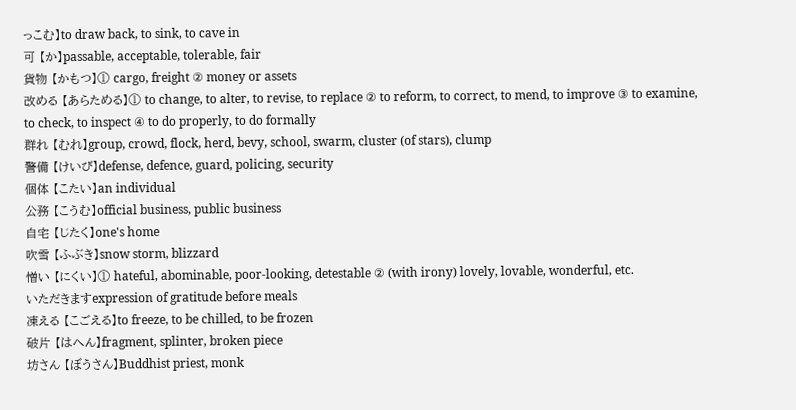っこむ】to draw back, to sink, to cave in
可 【か】passable, acceptable, tolerable, fair
貨物 【かもつ】① cargo, freight ② money or assets
改める 【あらためる】① to change, to alter, to revise, to replace ② to reform, to correct, to mend, to improve ③ to examine, to check, to inspect ④ to do properly, to do formally
群れ 【むれ】group, crowd, flock, herd, bevy, school, swarm, cluster (of stars), clump
警備 【けいび】defense, defence, guard, policing, security
個体 【こたい】an individual
公務 【こうむ】official business, public business
自宅 【じたく】one's home
吹雪 【ふぶき】snow storm, blizzard
憎い 【にくい】① hateful, abominable, poor-looking, detestable ② (with irony) lovely, lovable, wonderful, etc.
いただきますexpression of gratitude before meals
凍える 【こごえる】to freeze, to be chilled, to be frozen
破片 【はへん】fragment, splinter, broken piece
坊さん 【ぼうさん】Buddhist priest, monk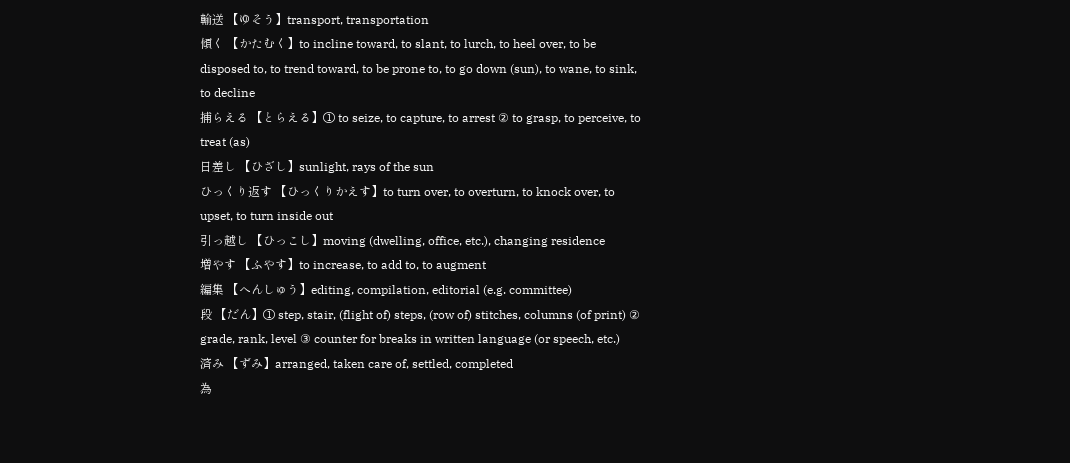輸送 【ゆそう】transport, transportation
傾く 【かたむく】to incline toward, to slant, to lurch, to heel over, to be disposed to, to trend toward, to be prone to, to go down (sun), to wane, to sink, to decline
捕らえる 【とらえる】① to seize, to capture, to arrest ② to grasp, to perceive, to treat (as)
日差し 【ひざし】sunlight, rays of the sun
ひっくり返す 【ひっくりかえす】to turn over, to overturn, to knock over, to upset, to turn inside out
引っ越し 【ひっこし】moving (dwelling, office, etc.), changing residence
増やす 【ふやす】to increase, to add to, to augment
編集 【へんしゅう】editing, compilation, editorial (e.g. committee)
段 【だん】① step, stair, (flight of) steps, (row of) stitches, columns (of print) ② grade, rank, level ③ counter for breaks in written language (or speech, etc.)
済み 【ずみ】arranged, taken care of, settled, completed
為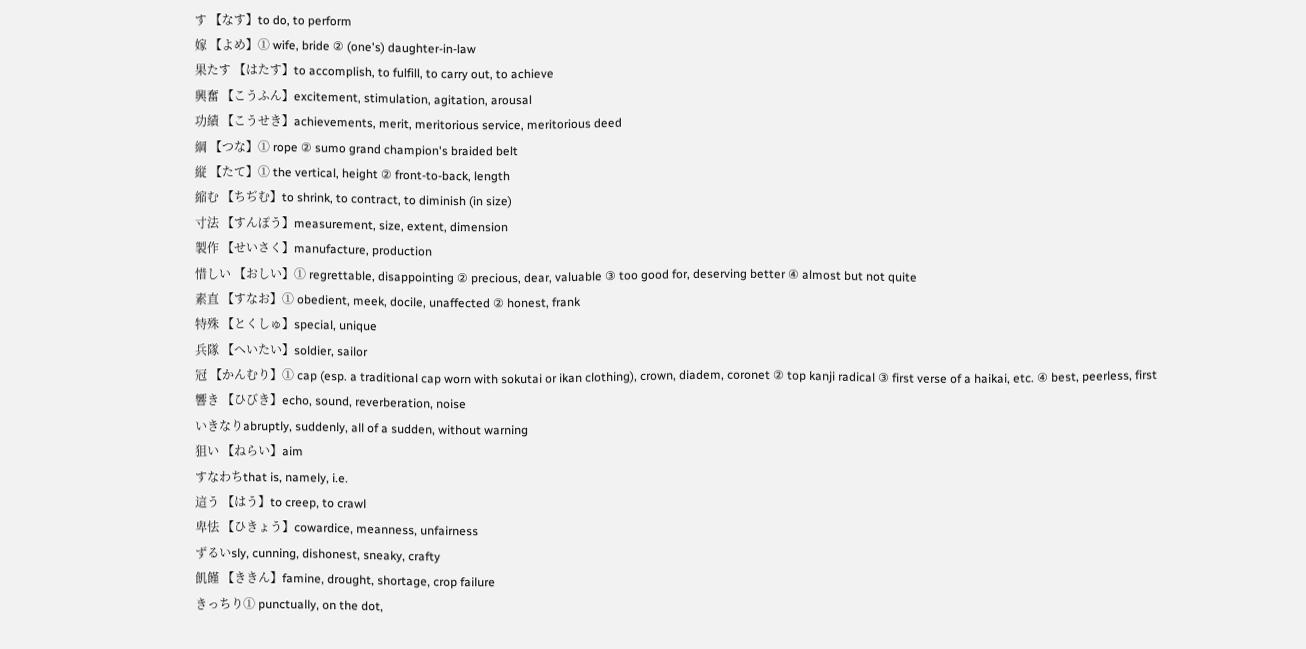す 【なす】to do, to perform
嫁 【よめ】① wife, bride ② (one's) daughter-in-law
果たす 【はたす】to accomplish, to fulfill, to carry out, to achieve
興奮 【こうふん】excitement, stimulation, agitation, arousal
功績 【こうせき】achievements, merit, meritorious service, meritorious deed
綱 【つな】① rope ② sumo grand champion's braided belt
縦 【たて】① the vertical, height ② front-to-back, length
縮む 【ちぢむ】to shrink, to contract, to diminish (in size)
寸法 【すんぽう】measurement, size, extent, dimension
製作 【せいさく】manufacture, production
惜しい 【おしい】① regrettable, disappointing ② precious, dear, valuable ③ too good for, deserving better ④ almost but not quite
素直 【すなお】① obedient, meek, docile, unaffected ② honest, frank
特殊 【とくしゅ】special, unique
兵隊 【へいたい】soldier, sailor
冠 【かんむり】① cap (esp. a traditional cap worn with sokutai or ikan clothing), crown, diadem, coronet ② top kanji radical ③ first verse of a haikai, etc. ④ best, peerless, first
響き 【ひびき】echo, sound, reverberation, noise
いきなりabruptly, suddenly, all of a sudden, without warning
狙い 【ねらい】aim
すなわちthat is, namely, i.e.
這う 【はう】to creep, to crawl
卑怯 【ひきょう】cowardice, meanness, unfairness
ずるいsly, cunning, dishonest, sneaky, crafty
飢饉 【ききん】famine, drought, shortage, crop failure
きっちり① punctually, on the dot,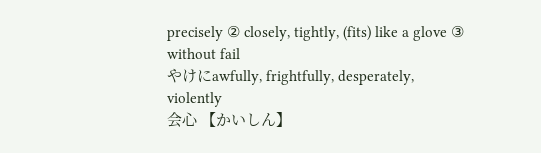precisely ② closely, tightly, (fits) like a glove ③ without fail
やけにawfully, frightfully, desperately, violently
会心 【かいしん】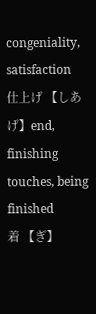congeniality, satisfaction
仕上げ 【しあげ】end, finishing touches, being finished
着 【ぎ】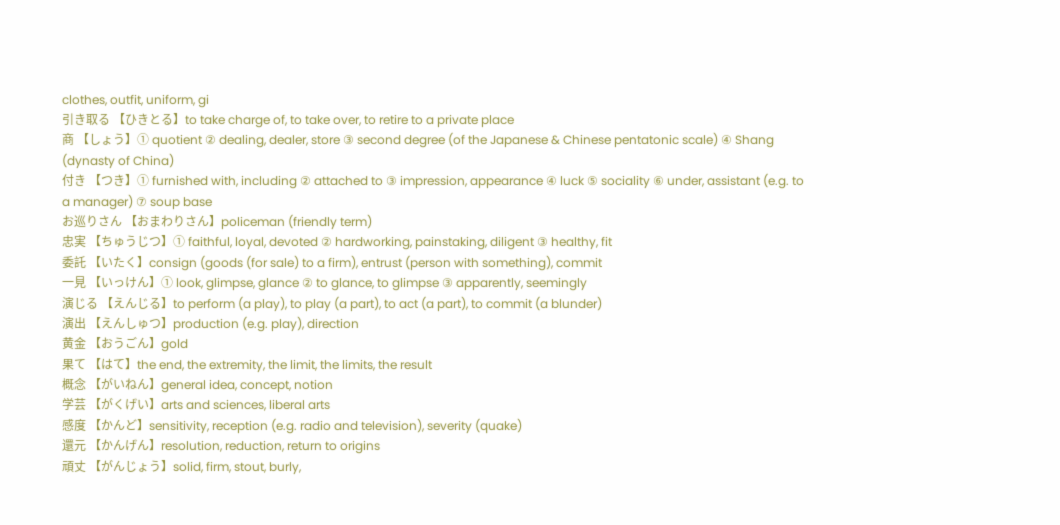clothes, outfit, uniform, gi
引き取る 【ひきとる】to take charge of, to take over, to retire to a private place
商 【しょう】① quotient ② dealing, dealer, store ③ second degree (of the Japanese & Chinese pentatonic scale) ④ Shang (dynasty of China)
付き 【つき】① furnished with, including ② attached to ③ impression, appearance ④ luck ⑤ sociality ⑥ under, assistant (e.g. to a manager) ⑦ soup base
お巡りさん 【おまわりさん】policeman (friendly term)
忠実 【ちゅうじつ】① faithful, loyal, devoted ② hardworking, painstaking, diligent ③ healthy, fit
委託 【いたく】consign (goods (for sale) to a firm), entrust (person with something), commit
一見 【いっけん】① look, glimpse, glance ② to glance, to glimpse ③ apparently, seemingly
演じる 【えんじる】to perform (a play), to play (a part), to act (a part), to commit (a blunder)
演出 【えんしゅつ】production (e.g. play), direction
黄金 【おうごん】gold
果て 【はて】the end, the extremity, the limit, the limits, the result
概念 【がいねん】general idea, concept, notion
学芸 【がくげい】arts and sciences, liberal arts
感度 【かんど】sensitivity, reception (e.g. radio and television), severity (quake)
還元 【かんげん】resolution, reduction, return to origins
頑丈 【がんじょう】solid, firm, stout, burly,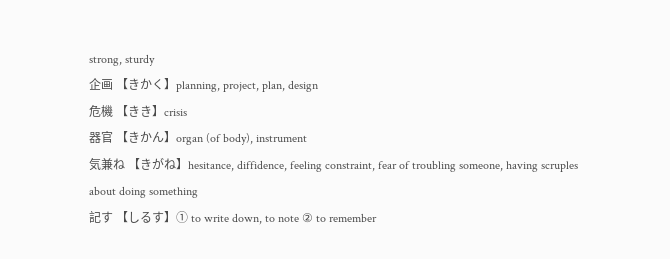strong, sturdy
企画 【きかく】planning, project, plan, design
危機 【きき】crisis
器官 【きかん】organ (of body), instrument
気兼ね 【きがね】hesitance, diffidence, feeling constraint, fear of troubling someone, having scruples about doing something
記す 【しるす】① to write down, to note ② to remember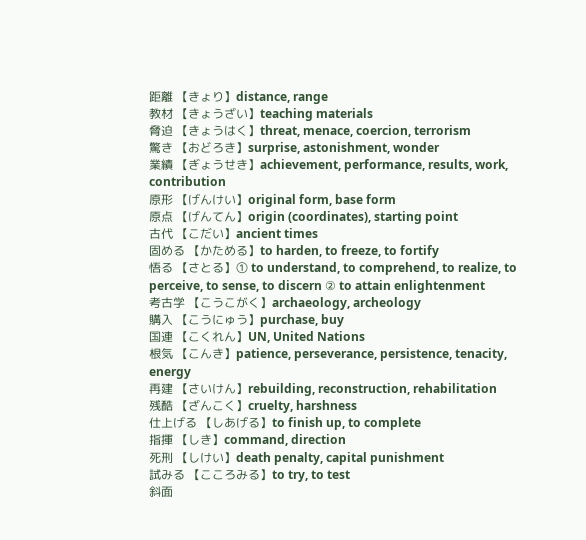距離 【きょり】distance, range
教材 【きょうざい】teaching materials
脅迫 【きょうはく】threat, menace, coercion, terrorism
驚き 【おどろき】surprise, astonishment, wonder
業績 【ぎょうせき】achievement, performance, results, work, contribution
原形 【げんけい】original form, base form
原点 【げんてん】origin (coordinates), starting point
古代 【こだい】ancient times
固める 【かためる】to harden, to freeze, to fortify
悟る 【さとる】① to understand, to comprehend, to realize, to perceive, to sense, to discern ② to attain enlightenment
考古学 【こうこがく】archaeology, archeology
購入 【こうにゅう】purchase, buy
国連 【こくれん】UN, United Nations
根気 【こんき】patience, perseverance, persistence, tenacity, energy
再建 【さいけん】rebuilding, reconstruction, rehabilitation
残酷 【ざんこく】cruelty, harshness
仕上げる 【しあげる】to finish up, to complete
指揮 【しき】command, direction
死刑 【しけい】death penalty, capital punishment
試みる 【こころみる】to try, to test
斜面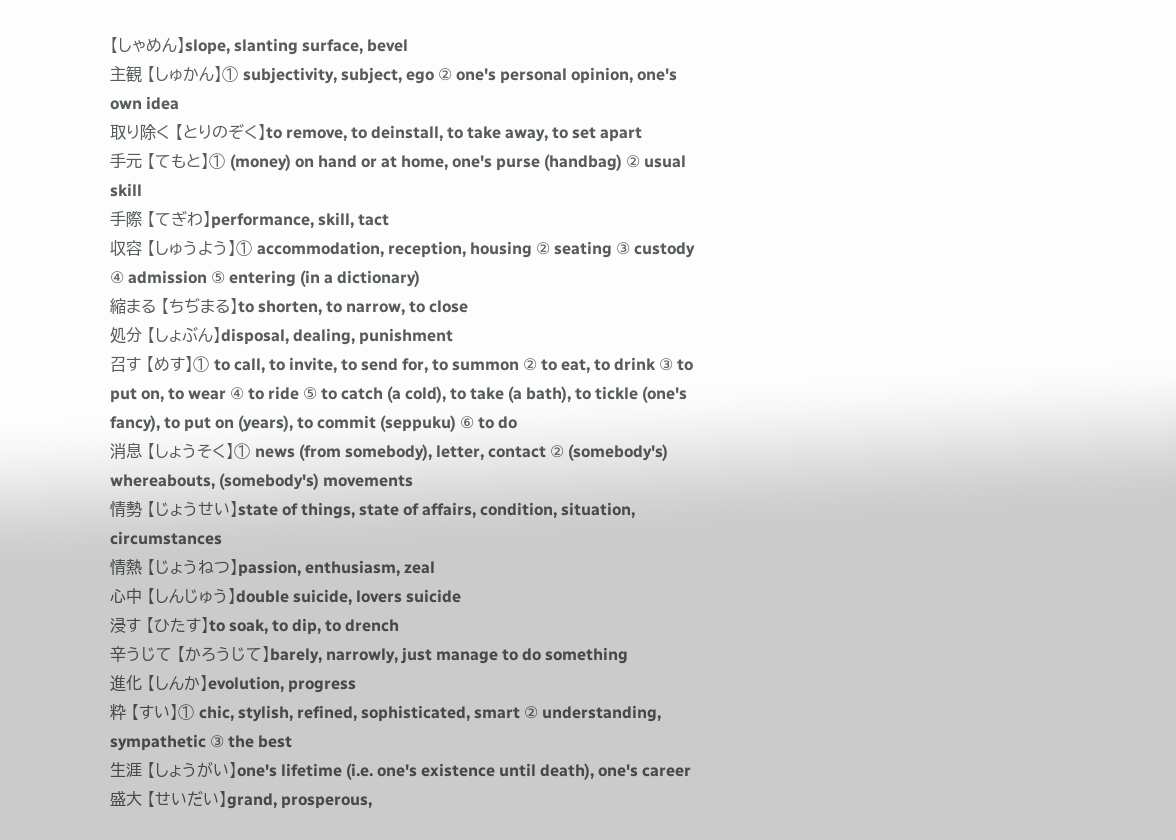【しゃめん】slope, slanting surface, bevel
主観 【しゅかん】① subjectivity, subject, ego ② one's personal opinion, one's own idea
取り除く 【とりのぞく】to remove, to deinstall, to take away, to set apart
手元 【てもと】① (money) on hand or at home, one's purse (handbag) ② usual skill
手際 【てぎわ】performance, skill, tact
収容 【しゅうよう】① accommodation, reception, housing ② seating ③ custody ④ admission ⑤ entering (in a dictionary)
縮まる 【ちぢまる】to shorten, to narrow, to close
処分 【しょぶん】disposal, dealing, punishment
召す 【めす】① to call, to invite, to send for, to summon ② to eat, to drink ③ to put on, to wear ④ to ride ⑤ to catch (a cold), to take (a bath), to tickle (one's fancy), to put on (years), to commit (seppuku) ⑥ to do
消息 【しょうそく】① news (from somebody), letter, contact ② (somebody's) whereabouts, (somebody's) movements
情勢 【じょうせい】state of things, state of affairs, condition, situation, circumstances
情熱 【じょうねつ】passion, enthusiasm, zeal
心中 【しんじゅう】double suicide, lovers suicide
浸す 【ひたす】to soak, to dip, to drench
辛うじて 【かろうじて】barely, narrowly, just manage to do something
進化 【しんか】evolution, progress
粋 【すい】① chic, stylish, refined, sophisticated, smart ② understanding, sympathetic ③ the best
生涯 【しょうがい】one's lifetime (i.e. one's existence until death), one's career
盛大 【せいだい】grand, prosperous,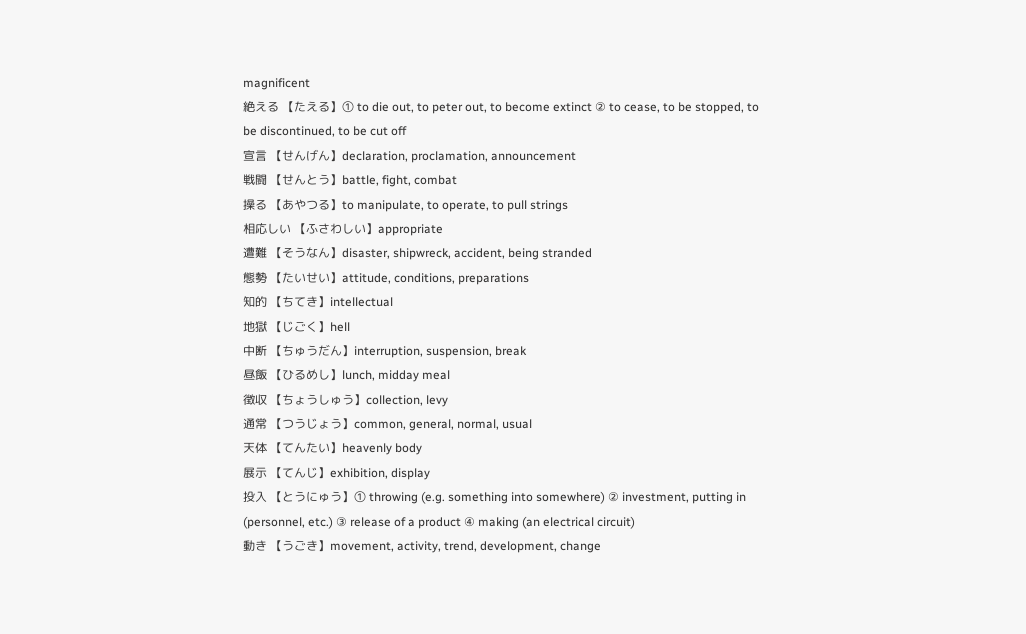magnificent
絶える 【たえる】① to die out, to peter out, to become extinct ② to cease, to be stopped, to be discontinued, to be cut off
宣言 【せんげん】declaration, proclamation, announcement
戦闘 【せんとう】battle, fight, combat
操る 【あやつる】to manipulate, to operate, to pull strings
相応しい 【ふさわしい】appropriate
遭難 【そうなん】disaster, shipwreck, accident, being stranded
態勢 【たいせい】attitude, conditions, preparations
知的 【ちてき】intellectual
地獄 【じごく】hell
中断 【ちゅうだん】interruption, suspension, break
昼飯 【ひるめし】lunch, midday meal
徴収 【ちょうしゅう】collection, levy
通常 【つうじょう】common, general, normal, usual
天体 【てんたい】heavenly body
展示 【てんじ】exhibition, display
投入 【とうにゅう】① throwing (e.g. something into somewhere) ② investment, putting in (personnel, etc.) ③ release of a product ④ making (an electrical circuit)
動き 【うごき】movement, activity, trend, development, change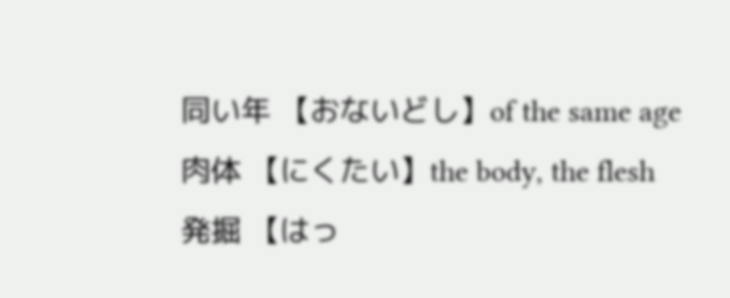同い年 【おないどし】of the same age
肉体 【にくたい】the body, the flesh
発掘 【はっ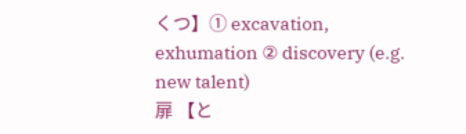くつ】① excavation, exhumation ② discovery (e.g. new talent)
扉 【と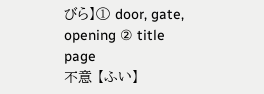びら】① door, gate, opening ② title page
不意 【ふい】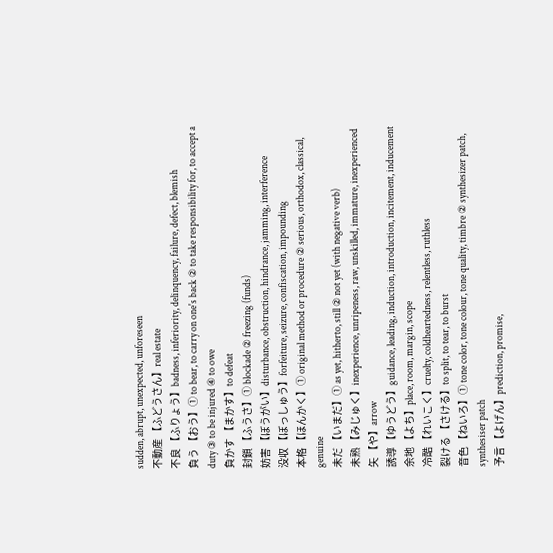sudden, abrupt, unexpected, unforeseen
不動産 【ふどうさん】real estate
不良 【ふりょう】badness, inferiority, delinquency, failure, defect, blemish
負う 【おう】① to bear, to carry on one's back ② to take responsibility for, to accept a duty ③ to be injured ④ to owe
負かす 【まかす】to defeat
封鎖 【ふうさ】① blockade ② freezing (funds)
妨害 【ぼうがい】disturbance, obstruction, hindrance, jamming, interference
没収 【ぼっしゅう】forfeiture, seizure, confiscation, impounding
本格 【ほんかく】① original method or procedure ② serious, orthodox, classical, genuine
未だ 【いまだ】① as yet, hitherto, still ② not yet (with negative verb)
未熟 【みじゅく】inexperience, unripeness, raw, unskilled, immature, inexperienced
矢 【や】arrow
誘導 【ゆうどう】guidance, leading, induction, introduction, incitement, inducement
余地 【よち】place, room, margin, scope
冷酷 【れいこく】cruelty, coldheartedness, relentless, ruthless
裂ける 【さける】to split, to tear, to burst
音色 【ねいろ】① tone color, tone colour, tone quality, timbre ② synthesizer patch, synthesiser patch
予言 【よげん】prediction, promise,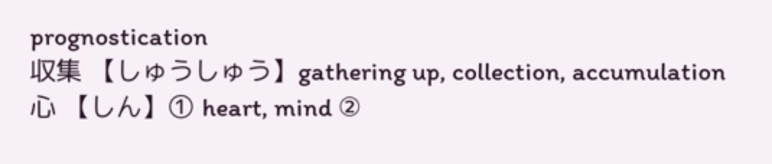prognostication
収集 【しゅうしゅう】gathering up, collection, accumulation
心 【しん】① heart, mind ②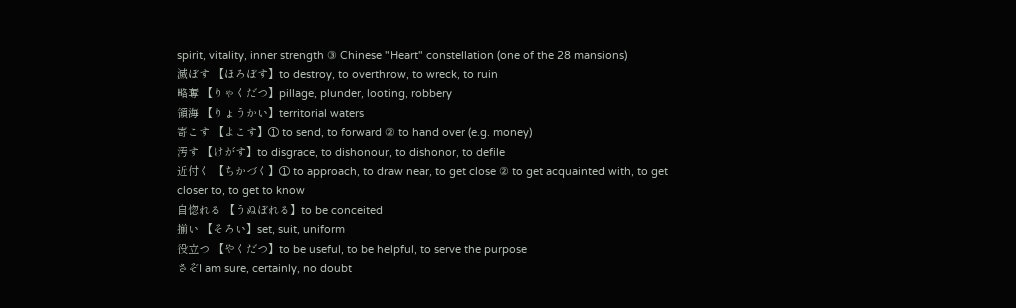spirit, vitality, inner strength ③ Chinese "Heart" constellation (one of the 28 mansions)
滅ぼす 【ほろぼす】to destroy, to overthrow, to wreck, to ruin
略奪 【りゃくだつ】pillage, plunder, looting, robbery
領海 【りょうかい】territorial waters
寄こす 【よこす】① to send, to forward ② to hand over (e.g. money)
汚す 【けがす】to disgrace, to dishonour, to dishonor, to defile
近付く 【ちかづく】① to approach, to draw near, to get close ② to get acquainted with, to get closer to, to get to know
自惚れる 【うぬぼれる】to be conceited
揃い 【そろい】set, suit, uniform
役立つ 【やくだつ】to be useful, to be helpful, to serve the purpose
さぞI am sure, certainly, no doubt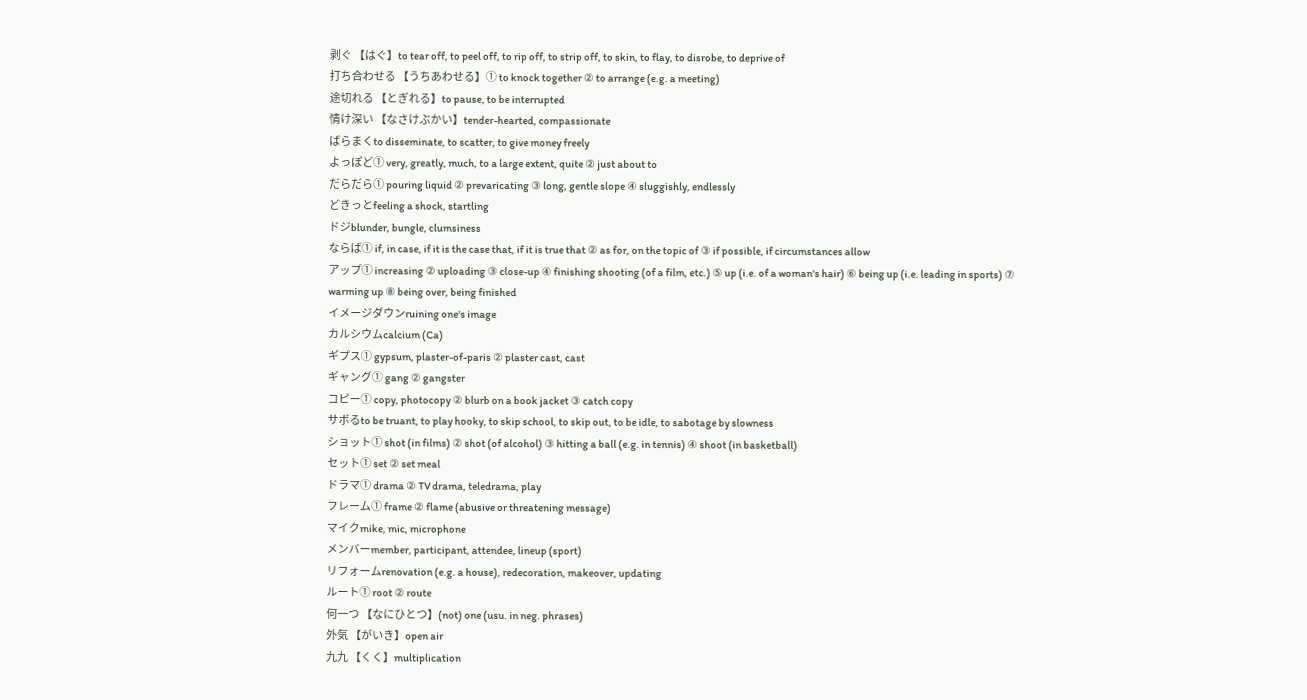剥ぐ 【はぐ】to tear off, to peel off, to rip off, to strip off, to skin, to flay, to disrobe, to deprive of
打ち合わせる 【うちあわせる】① to knock together ② to arrange (e.g. a meeting)
途切れる 【とぎれる】to pause, to be interrupted
情け深い 【なさけぶかい】tender-hearted, compassionate
ばらまくto disseminate, to scatter, to give money freely
よっぽど① very, greatly, much, to a large extent, quite ② just about to
だらだら① pouring liquid ② prevaricating ③ long, gentle slope ④ sluggishly, endlessly
どきっとfeeling a shock, startling
ドジblunder, bungle, clumsiness
ならば① if, in case, if it is the case that, if it is true that ② as for, on the topic of ③ if possible, if circumstances allow
アップ① increasing ② uploading ③ close-up ④ finishing shooting (of a film, etc.) ⑤ up (i.e. of a woman's hair) ⑥ being up (i.e. leading in sports) ⑦ warming up ⑧ being over, being finished
イメージダウンruining one's image
カルシウムcalcium (Ca)
ギプス① gypsum, plaster-of-paris ② plaster cast, cast
ギャング① gang ② gangster
コピー① copy, photocopy ② blurb on a book jacket ③ catch copy
サボるto be truant, to play hooky, to skip school, to skip out, to be idle, to sabotage by slowness
ショット① shot (in films) ② shot (of alcohol) ③ hitting a ball (e.g. in tennis) ④ shoot (in basketball)
セット① set ② set meal
ドラマ① drama ② TV drama, teledrama, play
フレーム① frame ② flame (abusive or threatening message)
マイクmike, mic, microphone
メンバーmember, participant, attendee, lineup (sport)
リフォームrenovation (e.g. a house), redecoration, makeover, updating
ルート① root ② route
何一つ 【なにひとつ】(not) one (usu. in neg. phrases)
外気 【がいき】open air
九九 【くく】multiplication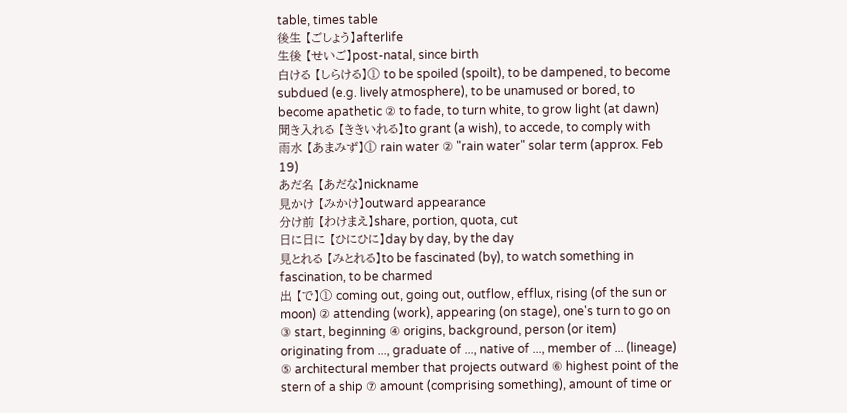table, times table
後生 【ごしょう】afterlife
生後 【せいご】post-natal, since birth
白ける 【しらける】① to be spoiled (spoilt), to be dampened, to become subdued (e.g. lively atmosphere), to be unamused or bored, to become apathetic ② to fade, to turn white, to grow light (at dawn)
聞き入れる 【ききいれる】to grant (a wish), to accede, to comply with
雨水 【あまみず】① rain water ② "rain water" solar term (approx. Feb 19)
あだ名 【あだな】nickname
見かけ 【みかけ】outward appearance
分け前 【わけまえ】share, portion, quota, cut
日に日に 【ひにひに】day by day, by the day
見とれる 【みとれる】to be fascinated (by), to watch something in fascination, to be charmed
出 【で】① coming out, going out, outflow, efflux, rising (of the sun or moon) ② attending (work), appearing (on stage), one's turn to go on ③ start, beginning ④ origins, background, person (or item) originating from ..., graduate of ..., native of ..., member of ... (lineage) ⑤ architectural member that projects outward ⑥ highest point of the stern of a ship ⑦ amount (comprising something), amount of time or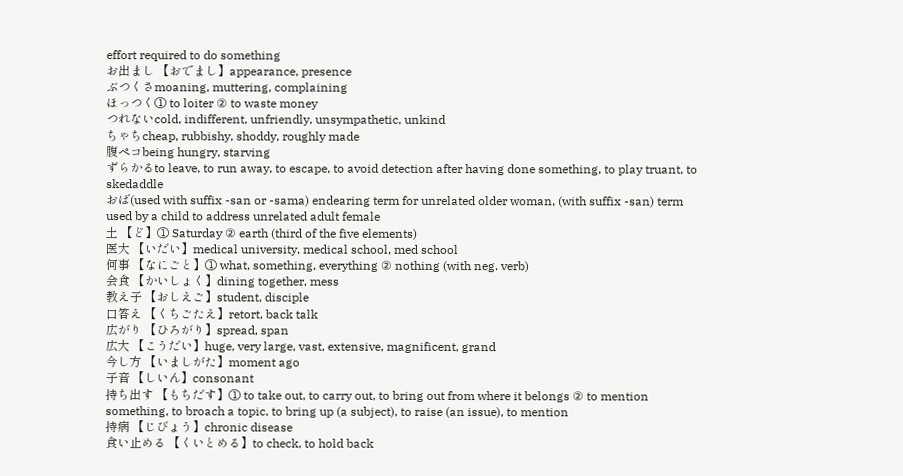effort required to do something
お出まし 【おでまし】appearance, presence
ぶつくさmoaning, muttering, complaining
ほっつく① to loiter ② to waste money
つれないcold, indifferent, unfriendly, unsympathetic, unkind
ちゃちcheap, rubbishy, shoddy, roughly made
腹ペコbeing hungry, starving
ずらかるto leave, to run away, to escape, to avoid detection after having done something, to play truant, to skedaddle
おば(used with suffix -san or -sama) endearing term for unrelated older woman, (with suffix -san) term used by a child to address unrelated adult female
土 【ど】① Saturday ② earth (third of the five elements)
医大 【いだい】medical university, medical school, med school
何事 【なにごと】① what, something, everything ② nothing (with neg. verb)
会食 【かいしょく】dining together, mess
教え子 【おしえご】student, disciple
口答え 【くちごたえ】retort, back talk
広がり 【ひろがり】spread, span
広大 【こうだい】huge, very large, vast, extensive, magnificent, grand
今し方 【いましがた】moment ago
子音 【しいん】consonant
持ち出す 【もちだす】① to take out, to carry out, to bring out from where it belongs ② to mention something, to broach a topic, to bring up (a subject), to raise (an issue), to mention
持病 【じびょう】chronic disease
食い止める 【くいとめる】to check, to hold back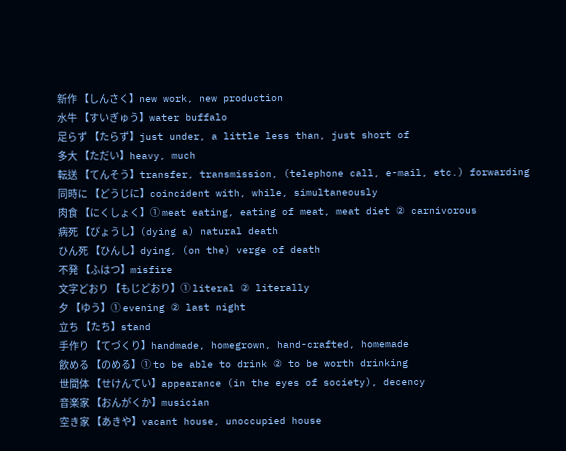新作 【しんさく】new work, new production
水牛 【すいぎゅう】water buffalo
足らず 【たらず】just under, a little less than, just short of
多大 【ただい】heavy, much
転送 【てんそう】transfer, transmission, (telephone call, e-mail, etc.) forwarding
同時に 【どうじに】coincident with, while, simultaneously
肉食 【にくしょく】① meat eating, eating of meat, meat diet ② carnivorous
病死 【びょうし】(dying a) natural death
ひん死 【ひんし】dying, (on the) verge of death
不発 【ふはつ】misfire
文字どおり 【もじどおり】① literal ② literally
夕 【ゆう】① evening ② last night
立ち 【たち】stand
手作り 【てづくり】handmade, homegrown, hand-crafted, homemade
飲める 【のめる】① to be able to drink ② to be worth drinking
世間体 【せけんてい】appearance (in the eyes of society), decency
音楽家 【おんがくか】musician
空き家 【あきや】vacant house, unoccupied house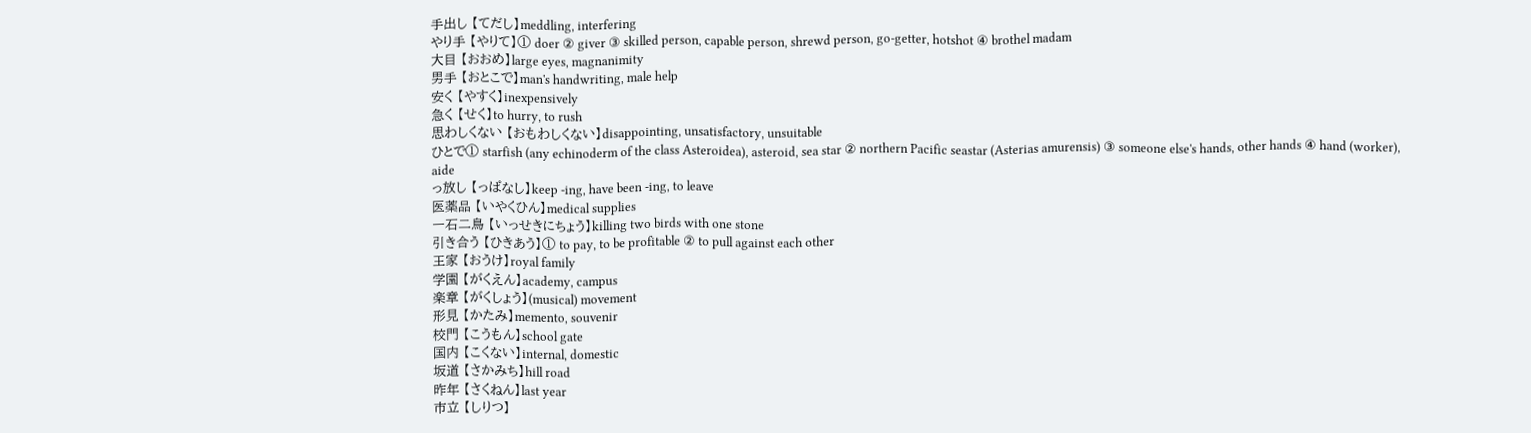手出し 【てだし】meddling, interfering
やり手 【やりて】① doer ② giver ③ skilled person, capable person, shrewd person, go-getter, hotshot ④ brothel madam
大目 【おおめ】large eyes, magnanimity
男手 【おとこで】man's handwriting, male help
安く 【やすく】inexpensively
急く 【せく】to hurry, to rush
思わしくない 【おもわしくない】disappointing, unsatisfactory, unsuitable
ひとで① starfish (any echinoderm of the class Asteroidea), asteroid, sea star ② northern Pacific seastar (Asterias amurensis) ③ someone else's hands, other hands ④ hand (worker), aide
っ放し 【っぱなし】keep -ing, have been -ing, to leave
医薬品 【いやくひん】medical supplies
一石二鳥 【いっせきにちょう】killing two birds with one stone
引き合う 【ひきあう】① to pay, to be profitable ② to pull against each other
王家 【おうけ】royal family
学園 【がくえん】academy, campus
楽章 【がくしょう】(musical) movement
形見 【かたみ】memento, souvenir
校門 【こうもん】school gate
国内 【こくない】internal, domestic
坂道 【さかみち】hill road
昨年 【さくねん】last year
市立 【しりつ】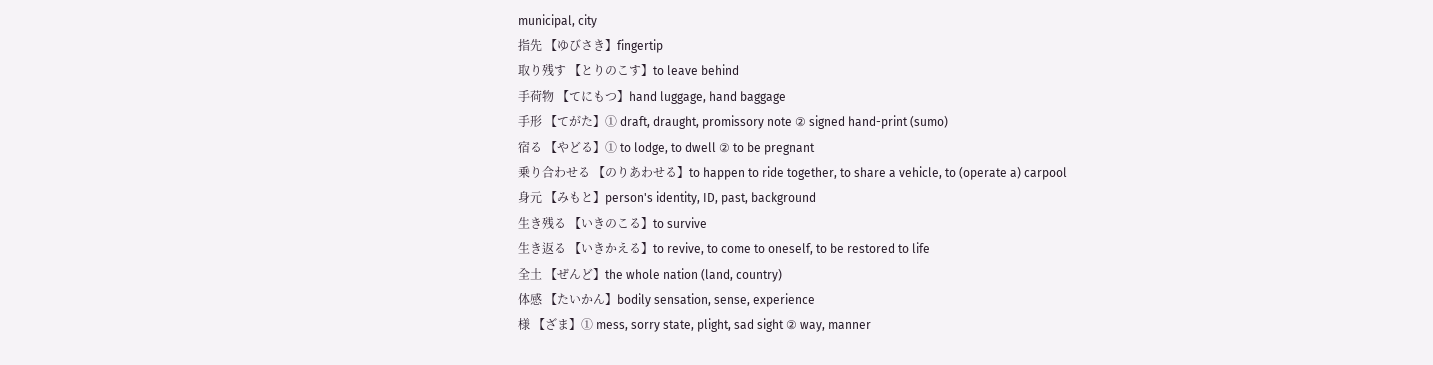municipal, city
指先 【ゆびさき】fingertip
取り残す 【とりのこす】to leave behind
手荷物 【てにもつ】hand luggage, hand baggage
手形 【てがた】① draft, draught, promissory note ② signed hand-print (sumo)
宿る 【やどる】① to lodge, to dwell ② to be pregnant
乗り合わせる 【のりあわせる】to happen to ride together, to share a vehicle, to (operate a) carpool
身元 【みもと】person's identity, ID, past, background
生き残る 【いきのこる】to survive
生き返る 【いきかえる】to revive, to come to oneself, to be restored to life
全土 【ぜんど】the whole nation (land, country)
体感 【たいかん】bodily sensation, sense, experience
様 【ざま】① mess, sorry state, plight, sad sight ② way, manner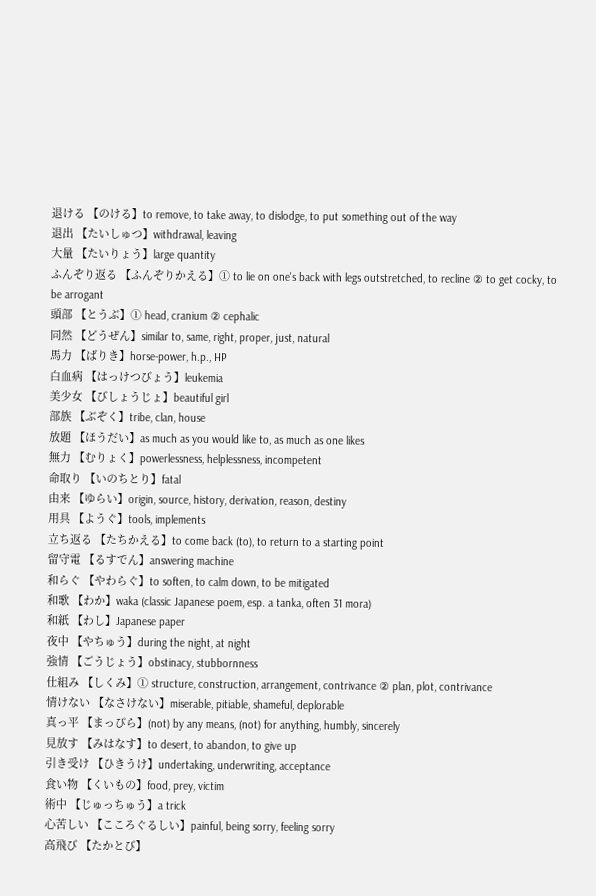退ける 【のける】to remove, to take away, to dislodge, to put something out of the way
退出 【たいしゅつ】withdrawal, leaving
大量 【たいりょう】large quantity
ふんぞり返る 【ふんぞりかえる】① to lie on one's back with legs outstretched, to recline ② to get cocky, to be arrogant
頭部 【とうぶ】① head, cranium ② cephalic
同然 【どうぜん】similar to, same, right, proper, just, natural
馬力 【ばりき】horse-power, h.p., HP
白血病 【はっけつびょう】leukemia
美少女 【びしょうじょ】beautiful girl
部族 【ぶぞく】tribe, clan, house
放題 【ほうだい】as much as you would like to, as much as one likes
無力 【むりょく】powerlessness, helplessness, incompetent
命取り 【いのちとり】fatal
由来 【ゆらい】origin, source, history, derivation, reason, destiny
用具 【ようぐ】tools, implements
立ち返る 【たちかえる】to come back (to), to return to a starting point
留守電 【るすでん】answering machine
和らぐ 【やわらぐ】to soften, to calm down, to be mitigated
和歌 【わか】waka (classic Japanese poem, esp. a tanka, often 31 mora)
和紙 【わし】Japanese paper
夜中 【やちゅう】during the night, at night
強情 【ごうじょう】obstinacy, stubbornness
仕組み 【しくみ】① structure, construction, arrangement, contrivance ② plan, plot, contrivance
情けない 【なさけない】miserable, pitiable, shameful, deplorable
真っ平 【まっぴら】(not) by any means, (not) for anything, humbly, sincerely
見放す 【みはなす】to desert, to abandon, to give up
引き受け 【ひきうけ】undertaking, underwriting, acceptance
食い物 【くいもの】food, prey, victim
術中 【じゅっちゅう】a trick
心苦しい 【こころぐるしい】painful, being sorry, feeling sorry
高飛び 【たかとび】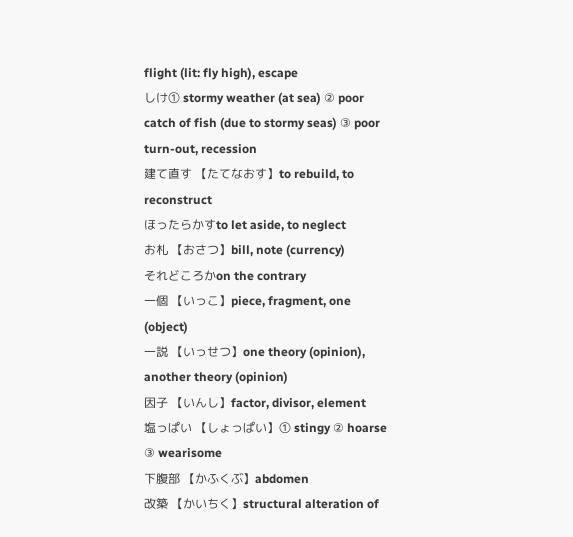flight (lit: fly high), escape
しけ① stormy weather (at sea) ② poor catch of fish (due to stormy seas) ③ poor turn-out, recession
建て直す 【たてなおす】to rebuild, to reconstruct
ほったらかすto let aside, to neglect
お札 【おさつ】bill, note (currency)
それどころかon the contrary
一個 【いっこ】piece, fragment, one (object)
一説 【いっせつ】one theory (opinion), another theory (opinion)
因子 【いんし】factor, divisor, element
塩っぱい 【しょっぱい】① stingy ② hoarse ③ wearisome
下腹部 【かふくぶ】abdomen
改築 【かいちく】structural alteration of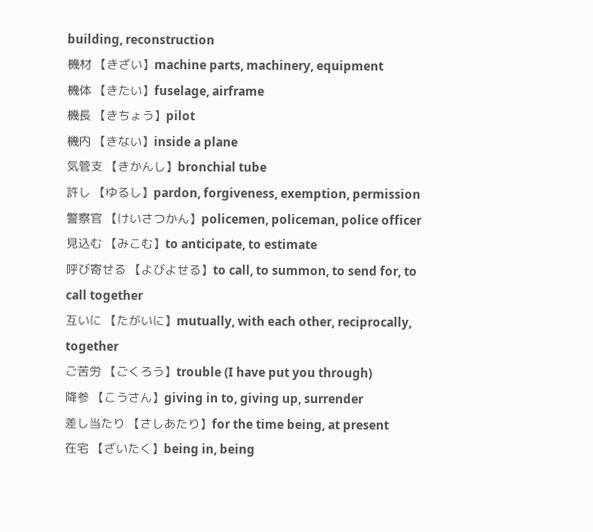building, reconstruction
機材 【きざい】machine parts, machinery, equipment
機体 【きたい】fuselage, airframe
機長 【きちょう】pilot
機内 【きない】inside a plane
気管支 【きかんし】bronchial tube
許し 【ゆるし】pardon, forgiveness, exemption, permission
警察官 【けいさつかん】policemen, policeman, police officer
見込む 【みこむ】to anticipate, to estimate
呼び寄せる 【よびよせる】to call, to summon, to send for, to call together
互いに 【たがいに】mutually, with each other, reciprocally, together
ご苦労 【ごくろう】trouble (I have put you through)
降参 【こうさん】giving in to, giving up, surrender
差し当たり 【さしあたり】for the time being, at present
在宅 【ざいたく】being in, being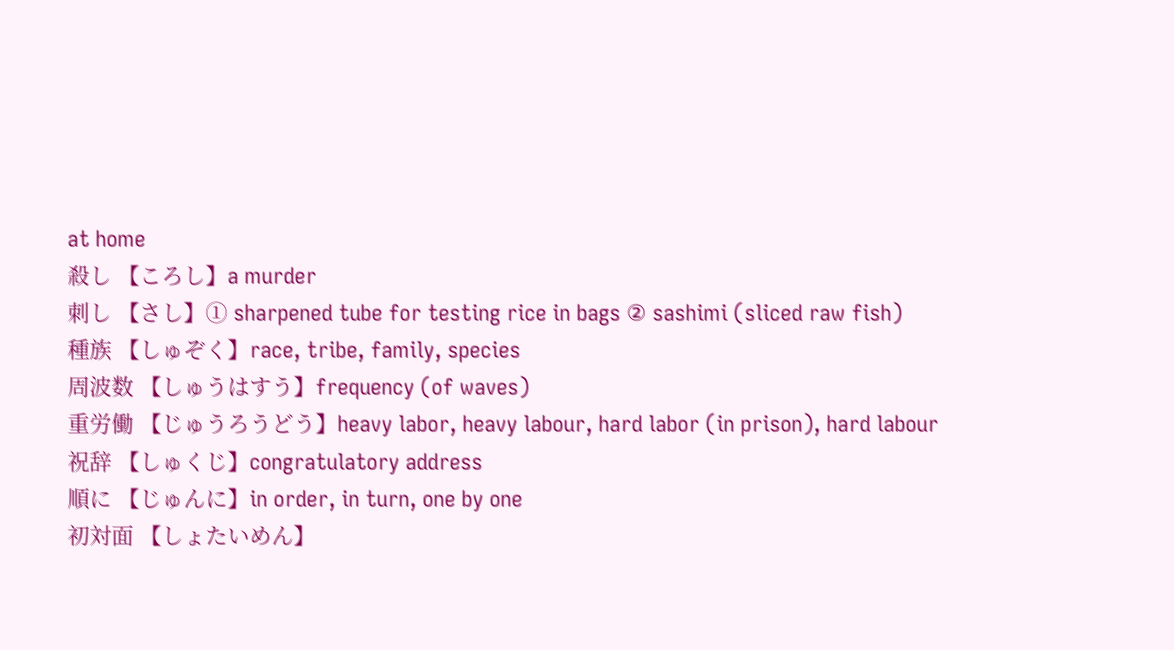at home
殺し 【ころし】a murder
刺し 【さし】① sharpened tube for testing rice in bags ② sashimi (sliced raw fish)
種族 【しゅぞく】race, tribe, family, species
周波数 【しゅうはすう】frequency (of waves)
重労働 【じゅうろうどう】heavy labor, heavy labour, hard labor (in prison), hard labour
祝辞 【しゅくじ】congratulatory address
順に 【じゅんに】in order, in turn, one by one
初対面 【しょたいめん】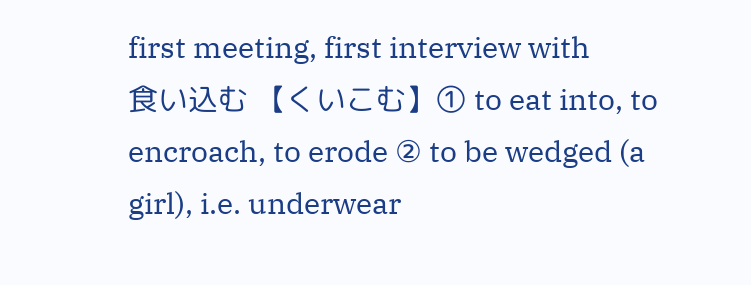first meeting, first interview with
食い込む 【くいこむ】① to eat into, to encroach, to erode ② to be wedged (a girl), i.e. underwear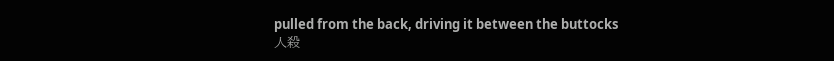pulled from the back, driving it between the buttocks
人殺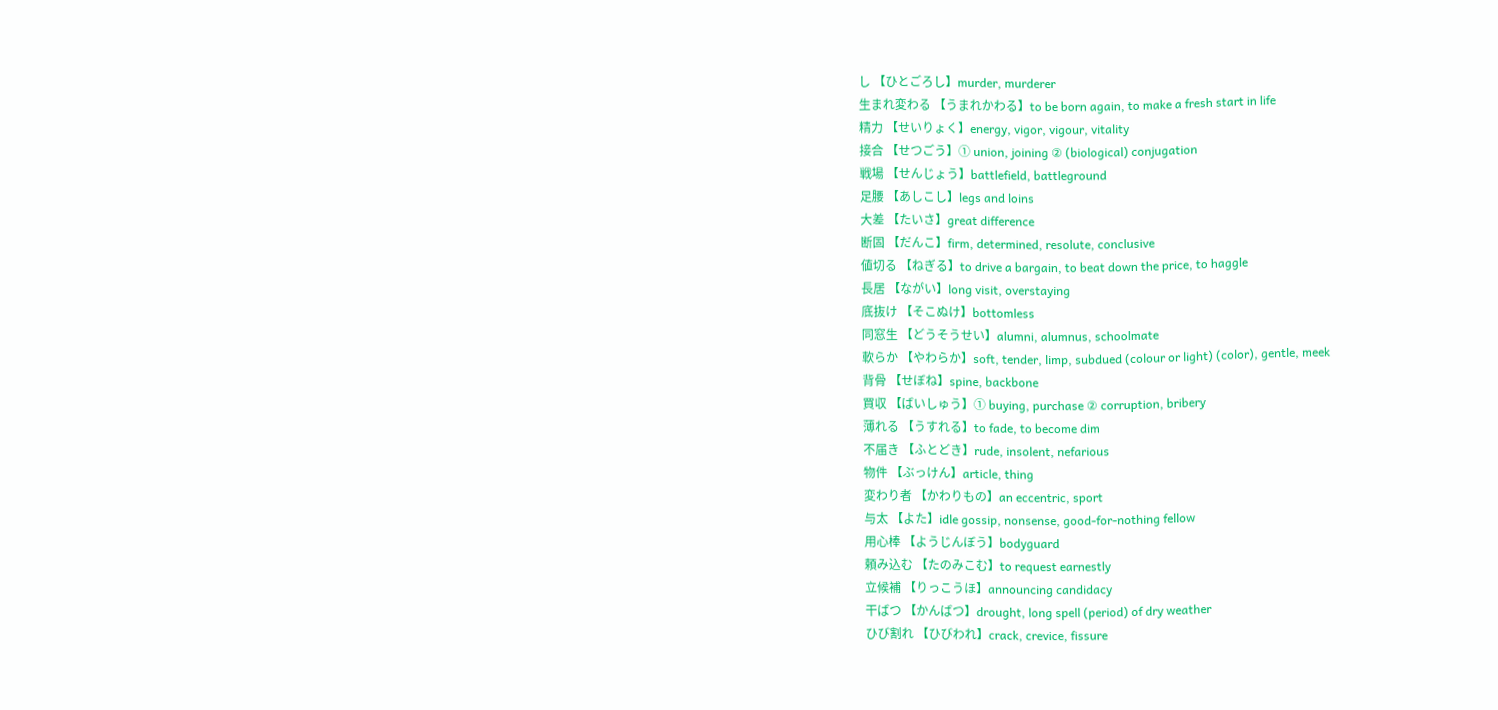し 【ひとごろし】murder, murderer
生まれ変わる 【うまれかわる】to be born again, to make a fresh start in life
精力 【せいりょく】energy, vigor, vigour, vitality
接合 【せつごう】① union, joining ② (biological) conjugation
戦場 【せんじょう】battlefield, battleground
足腰 【あしこし】legs and loins
大差 【たいさ】great difference
断固 【だんこ】firm, determined, resolute, conclusive
値切る 【ねぎる】to drive a bargain, to beat down the price, to haggle
長居 【ながい】long visit, overstaying
底抜け 【そこぬけ】bottomless
同窓生 【どうそうせい】alumni, alumnus, schoolmate
軟らか 【やわらか】soft, tender, limp, subdued (colour or light) (color), gentle, meek
背骨 【せぼね】spine, backbone
買収 【ばいしゅう】① buying, purchase ② corruption, bribery
薄れる 【うすれる】to fade, to become dim
不届き 【ふとどき】rude, insolent, nefarious
物件 【ぶっけん】article, thing
変わり者 【かわりもの】an eccentric, sport
与太 【よた】idle gossip, nonsense, good-for-nothing fellow
用心棒 【ようじんぼう】bodyguard
頼み込む 【たのみこむ】to request earnestly
立候補 【りっこうほ】announcing candidacy
干ばつ 【かんばつ】drought, long spell (period) of dry weather
ひび割れ 【ひびわれ】crack, crevice, fissure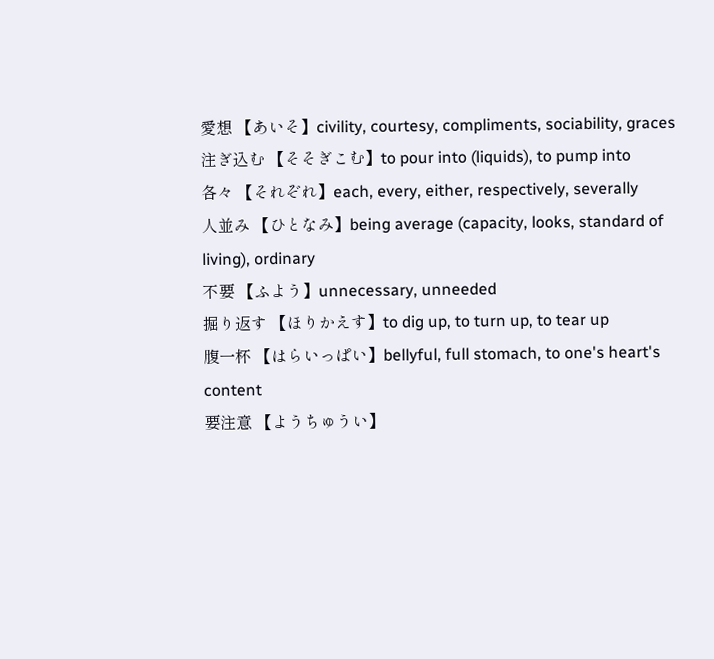愛想 【あいそ】civility, courtesy, compliments, sociability, graces
注ぎ込む 【そそぎこむ】to pour into (liquids), to pump into
各々 【それぞれ】each, every, either, respectively, severally
人並み 【ひとなみ】being average (capacity, looks, standard of living), ordinary
不要 【ふよう】unnecessary, unneeded
掘り返す 【ほりかえす】to dig up, to turn up, to tear up
腹一杯 【はらいっぱい】bellyful, full stomach, to one's heart's content
要注意 【ようちゅうい】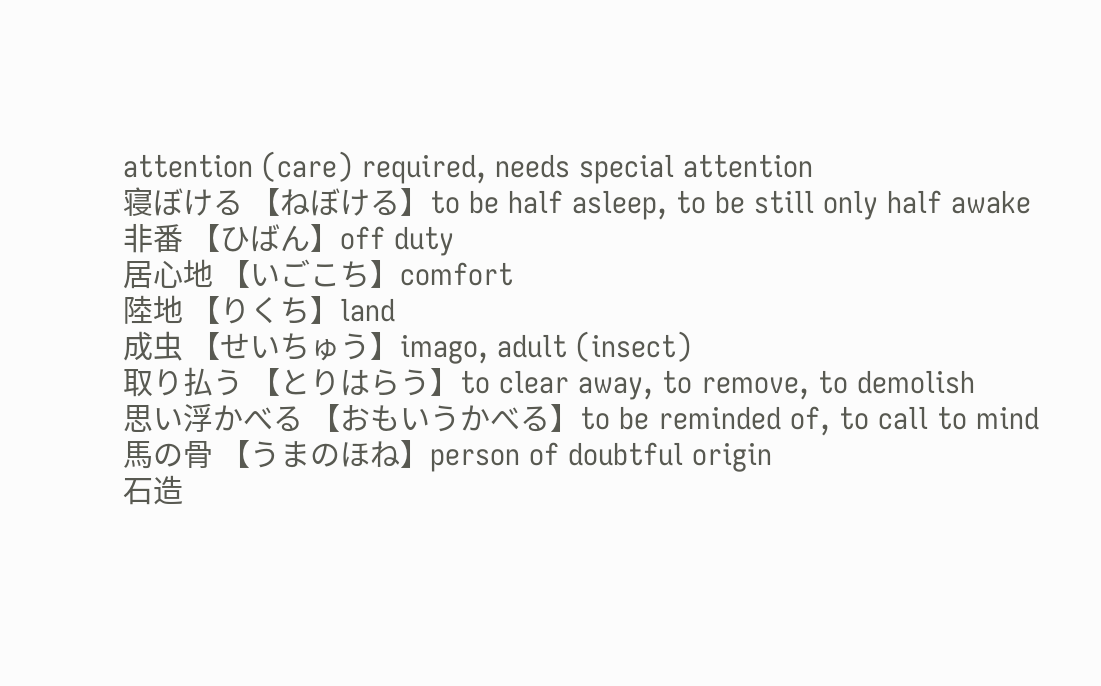attention (care) required, needs special attention
寝ぼける 【ねぼける】to be half asleep, to be still only half awake
非番 【ひばん】off duty
居心地 【いごこち】comfort
陸地 【りくち】land
成虫 【せいちゅう】imago, adult (insect)
取り払う 【とりはらう】to clear away, to remove, to demolish
思い浮かべる 【おもいうかべる】to be reminded of, to call to mind
馬の骨 【うまのほね】person of doubtful origin
石造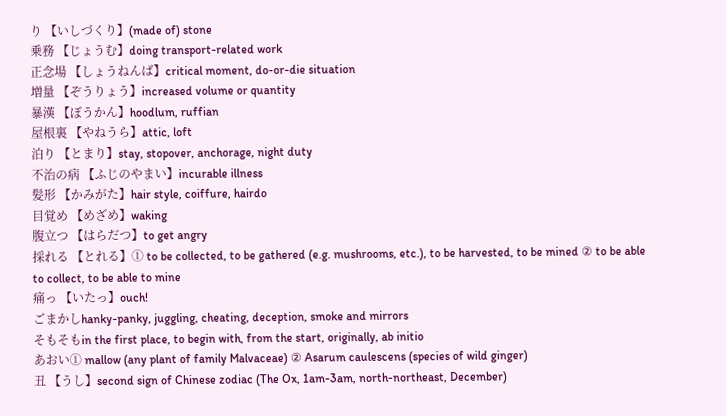り 【いしづくり】(made of) stone
乗務 【じょうむ】doing transport-related work
正念場 【しょうねんば】critical moment, do-or-die situation
増量 【ぞうりょう】increased volume or quantity
暴漢 【ぼうかん】hoodlum, ruffian
屋根裏 【やねうら】attic, loft
泊り 【とまり】stay, stopover, anchorage, night duty
不治の病 【ふじのやまい】incurable illness
髪形 【かみがた】hair style, coiffure, hairdo
目覚め 【めざめ】waking
腹立つ 【はらだつ】to get angry
採れる 【とれる】① to be collected, to be gathered (e.g. mushrooms, etc.), to be harvested, to be mined ② to be able to collect, to be able to mine
痛っ 【いたっ】ouch!
ごまかしhanky-panky, juggling, cheating, deception, smoke and mirrors
そもそもin the first place, to begin with, from the start, originally, ab initio
あおい① mallow (any plant of family Malvaceae) ② Asarum caulescens (species of wild ginger)
丑 【うし】second sign of Chinese zodiac (The Ox, 1am-3am, north-northeast, December)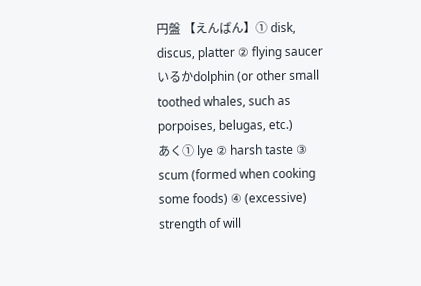円盤 【えんばん】① disk, discus, platter ② flying saucer
いるかdolphin (or other small toothed whales, such as porpoises, belugas, etc.)
あく① lye ② harsh taste ③ scum (formed when cooking some foods) ④ (excessive) strength of will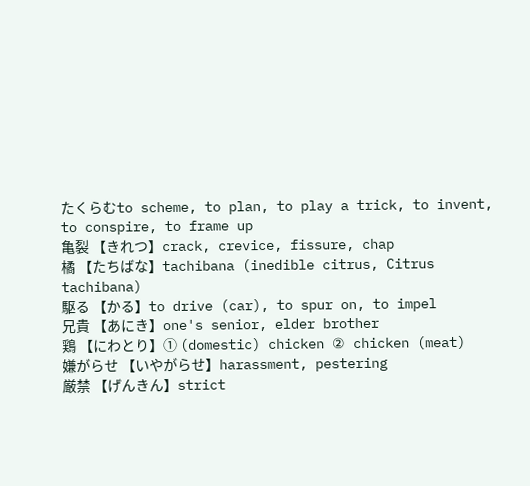たくらむto scheme, to plan, to play a trick, to invent, to conspire, to frame up
亀裂 【きれつ】crack, crevice, fissure, chap
橘 【たちばな】tachibana (inedible citrus, Citrus tachibana)
駆る 【かる】to drive (car), to spur on, to impel
兄貴 【あにき】one's senior, elder brother
鶏 【にわとり】① (domestic) chicken ② chicken (meat)
嫌がらせ 【いやがらせ】harassment, pestering
厳禁 【げんきん】strict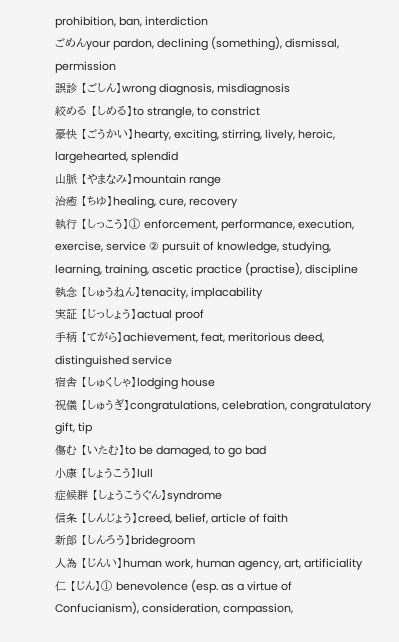prohibition, ban, interdiction
ごめんyour pardon, declining (something), dismissal, permission
誤診 【ごしん】wrong diagnosis, misdiagnosis
絞める 【しめる】to strangle, to constrict
豪快 【ごうかい】hearty, exciting, stirring, lively, heroic, largehearted, splendid
山脈 【やまなみ】mountain range
治癒 【ちゆ】healing, cure, recovery
執行 【しっこう】① enforcement, performance, execution, exercise, service ② pursuit of knowledge, studying, learning, training, ascetic practice (practise), discipline
執念 【しゅうねん】tenacity, implacability
実証 【じっしょう】actual proof
手柄 【てがら】achievement, feat, meritorious deed, distinguished service
宿舎 【しゅくしゃ】lodging house
祝儀 【しゅうぎ】congratulations, celebration, congratulatory gift, tip
傷む 【いたむ】to be damaged, to go bad
小康 【しょうこう】lull
症候群 【しょうこうぐん】syndrome
信条 【しんじょう】creed, belief, article of faith
新郎 【しんろう】bridegroom
人為 【じんい】human work, human agency, art, artificiality
仁 【じん】① benevolence (esp. as a virtue of Confucianism), consideration, compassion,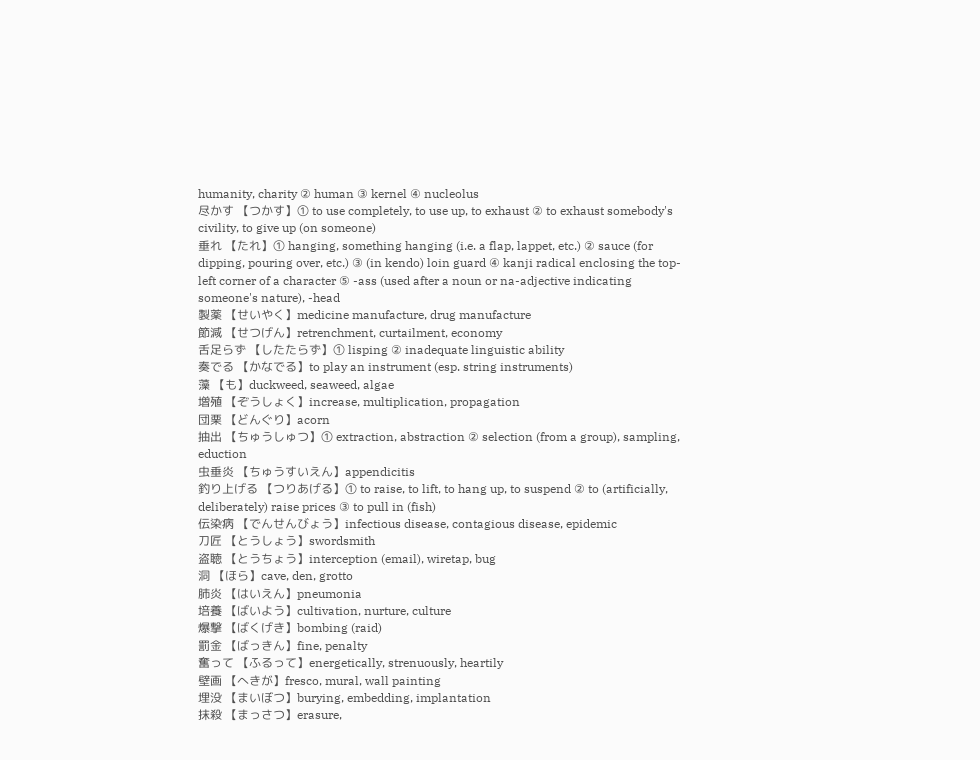humanity, charity ② human ③ kernel ④ nucleolus
尽かす 【つかす】① to use completely, to use up, to exhaust ② to exhaust somebody's civility, to give up (on someone)
垂れ 【たれ】① hanging, something hanging (i.e. a flap, lappet, etc.) ② sauce (for dipping, pouring over, etc.) ③ (in kendo) loin guard ④ kanji radical enclosing the top-left corner of a character ⑤ -ass (used after a noun or na-adjective indicating someone's nature), -head
製薬 【せいやく】medicine manufacture, drug manufacture
節減 【せつげん】retrenchment, curtailment, economy
舌足らず 【したたらず】① lisping ② inadequate linguistic ability
奏でる 【かなでる】to play an instrument (esp. string instruments)
藻 【も】duckweed, seaweed, algae
増殖 【ぞうしょく】increase, multiplication, propagation
団栗 【どんぐり】acorn
抽出 【ちゅうしゅつ】① extraction, abstraction ② selection (from a group), sampling, eduction
虫垂炎 【ちゅうすいえん】appendicitis
釣り上げる 【つりあげる】① to raise, to lift, to hang up, to suspend ② to (artificially, deliberately) raise prices ③ to pull in (fish)
伝染病 【でんせんびょう】infectious disease, contagious disease, epidemic
刀匠 【とうしょう】swordsmith
盗聴 【とうちょう】interception (email), wiretap, bug
洞 【ほら】cave, den, grotto
肺炎 【はいえん】pneumonia
培養 【ばいよう】cultivation, nurture, culture
爆撃 【ばくげき】bombing (raid)
罰金 【ばっきん】fine, penalty
奮って 【ふるって】energetically, strenuously, heartily
壁画 【へきが】fresco, mural, wall painting
埋没 【まいぼつ】burying, embedding, implantation
抹殺 【まっさつ】erasure,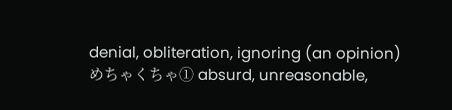denial, obliteration, ignoring (an opinion)
めちゃくちゃ① absurd, unreasonable,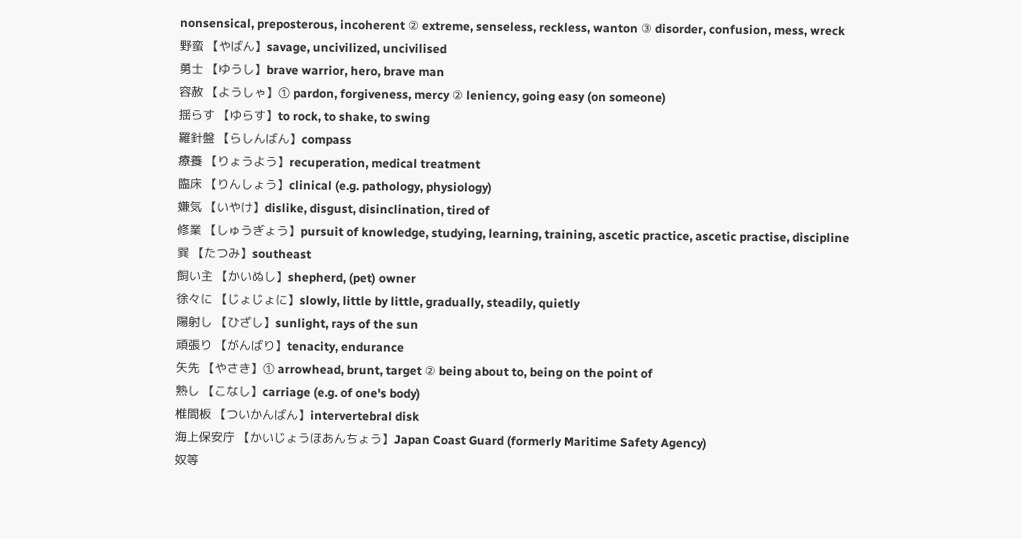nonsensical, preposterous, incoherent ② extreme, senseless, reckless, wanton ③ disorder, confusion, mess, wreck
野蛮 【やばん】savage, uncivilized, uncivilised
勇士 【ゆうし】brave warrior, hero, brave man
容赦 【ようしゃ】① pardon, forgiveness, mercy ② leniency, going easy (on someone)
揺らす 【ゆらす】to rock, to shake, to swing
羅針盤 【らしんばん】compass
療養 【りょうよう】recuperation, medical treatment
臨床 【りんしょう】clinical (e.g. pathology, physiology)
嫌気 【いやけ】dislike, disgust, disinclination, tired of
修業 【しゅうぎょう】pursuit of knowledge, studying, learning, training, ascetic practice, ascetic practise, discipline
巽 【たつみ】southeast
飼い主 【かいぬし】shepherd, (pet) owner
徐々に 【じょじょに】slowly, little by little, gradually, steadily, quietly
陽射し 【ひざし】sunlight, rays of the sun
頑張り 【がんばり】tenacity, endurance
矢先 【やさき】① arrowhead, brunt, target ② being about to, being on the point of
熟し 【こなし】carriage (e.g. of one's body)
椎間板 【ついかんばん】intervertebral disk
海上保安庁 【かいじょうほあんちょう】Japan Coast Guard (formerly Maritime Safety Agency)
奴等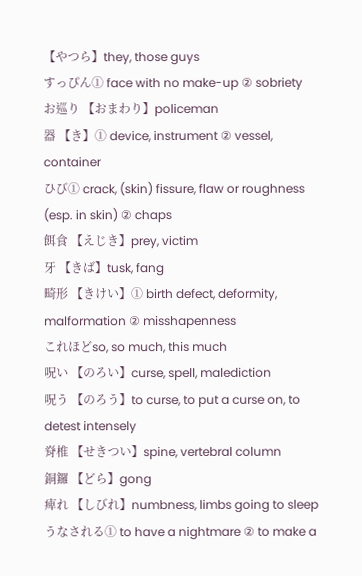【やつら】they, those guys
すっぴん① face with no make-up ② sobriety
お巡り 【おまわり】policeman
器 【き】① device, instrument ② vessel, container
ひび① crack, (skin) fissure, flaw or roughness (esp. in skin) ② chaps
餌食 【えじき】prey, victim
牙 【きば】tusk, fang
畸形 【きけい】① birth defect, deformity, malformation ② misshapenness
これほどso, so much, this much
呪い 【のろい】curse, spell, malediction
呪う 【のろう】to curse, to put a curse on, to detest intensely
脊椎 【せきつい】spine, vertebral column
銅鑼 【どら】gong
痺れ 【しびれ】numbness, limbs going to sleep
うなされる① to have a nightmare ② to make a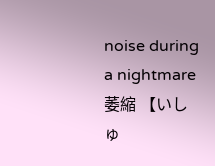noise during a nightmare
萎縮 【いしゅ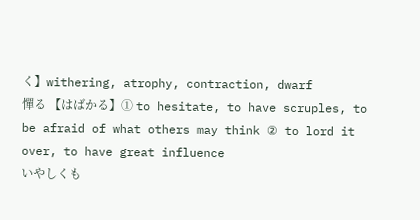く】withering, atrophy, contraction, dwarf
憚る 【はばかる】① to hesitate, to have scruples, to be afraid of what others may think ② to lord it over, to have great influence
いやしくも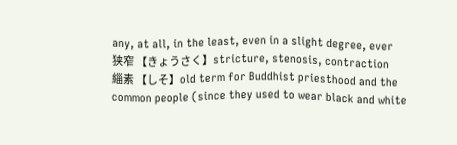any, at all, in the least, even in a slight degree, ever
狭窄 【きょうさく】stricture, stenosis, contraction
緇素 【しそ】old term for Buddhist priesthood and the common people (since they used to wear black and white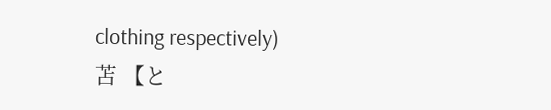clothing respectively)
苫 【と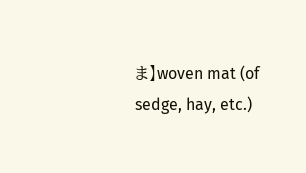ま】woven mat (of sedge, hay, etc.)